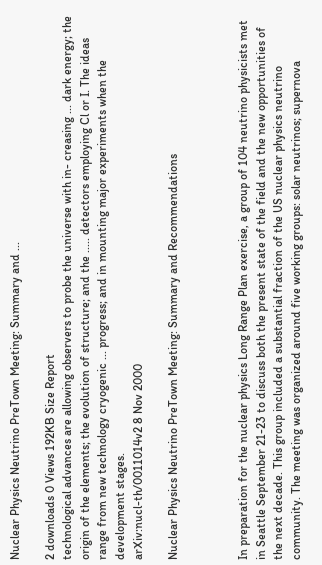Nuclear Physics Neutrino PreTown Meeting: Summary and ...

2 downloads 0 Views 192KB Size Report
technological advances are allowing observers to probe the universe with in- creasing ... dark energy; the origin of the elements; the evolution of structure; and the ..... detectors employing Cl or I. The ideas range from new technology cryogenic ... progress; and in mounting major experiments when the development stages.
arXiv:nucl-th/0011014v2 8 Nov 2000

Nuclear Physics Neutrino PreTown Meeting: Summary and Recommendations



In preparation for the nuclear physics Long Range Plan exercise, a group of 104 neutrino physicists met in Seattle September 21-23 to discuss both the present state of the field and the new opportunities of the next decade. This group included a substantial fraction of the US nuclear physics neutrino community. The meeting was organized around five working groups: solar neutrinos; supernova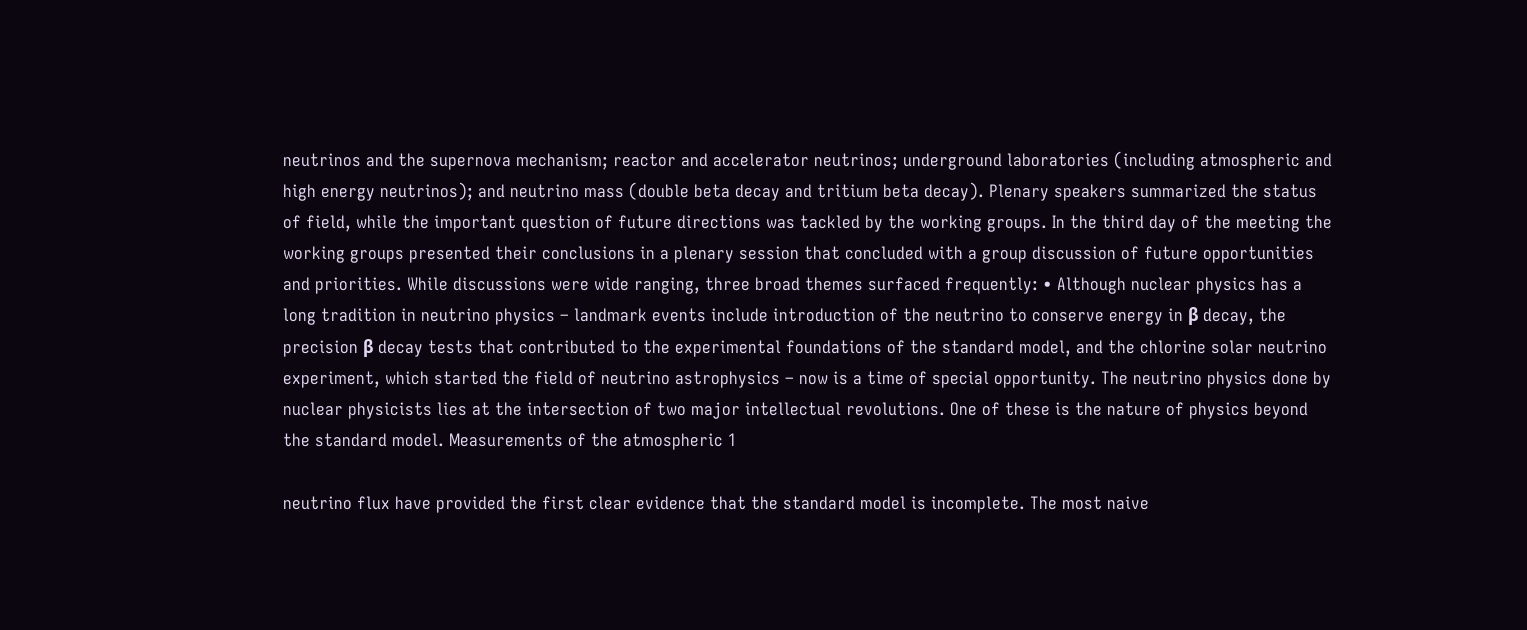neutrinos and the supernova mechanism; reactor and accelerator neutrinos; underground laboratories (including atmospheric and high energy neutrinos); and neutrino mass (double beta decay and tritium beta decay). Plenary speakers summarized the status of field, while the important question of future directions was tackled by the working groups. In the third day of the meeting the working groups presented their conclusions in a plenary session that concluded with a group discussion of future opportunities and priorities. While discussions were wide ranging, three broad themes surfaced frequently: • Although nuclear physics has a long tradition in neutrino physics – landmark events include introduction of the neutrino to conserve energy in β decay, the precision β decay tests that contributed to the experimental foundations of the standard model, and the chlorine solar neutrino experiment, which started the field of neutrino astrophysics – now is a time of special opportunity. The neutrino physics done by nuclear physicists lies at the intersection of two major intellectual revolutions. One of these is the nature of physics beyond the standard model. Measurements of the atmospheric 1

neutrino flux have provided the first clear evidence that the standard model is incomplete. The most naive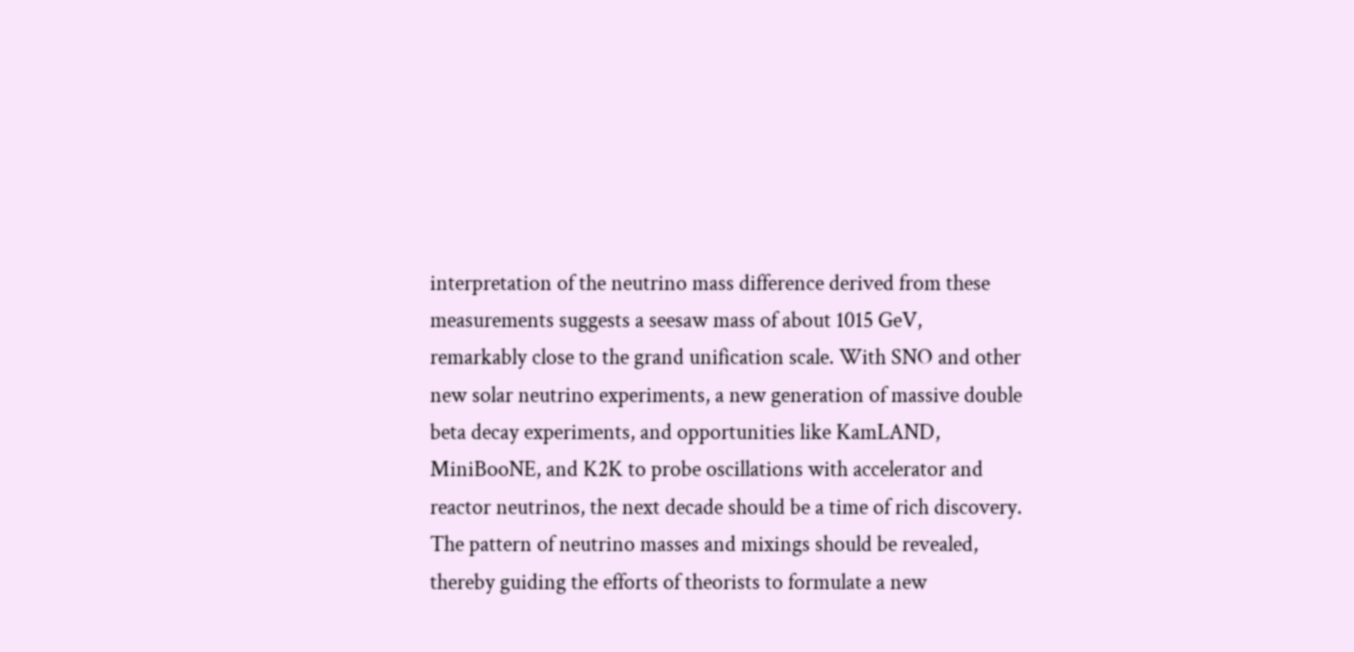interpretation of the neutrino mass difference derived from these measurements suggests a seesaw mass of about 1015 GeV, remarkably close to the grand unification scale. With SNO and other new solar neutrino experiments, a new generation of massive double beta decay experiments, and opportunities like KamLAND, MiniBooNE, and K2K to probe oscillations with accelerator and reactor neutrinos, the next decade should be a time of rich discovery. The pattern of neutrino masses and mixings should be revealed, thereby guiding the efforts of theorists to formulate a new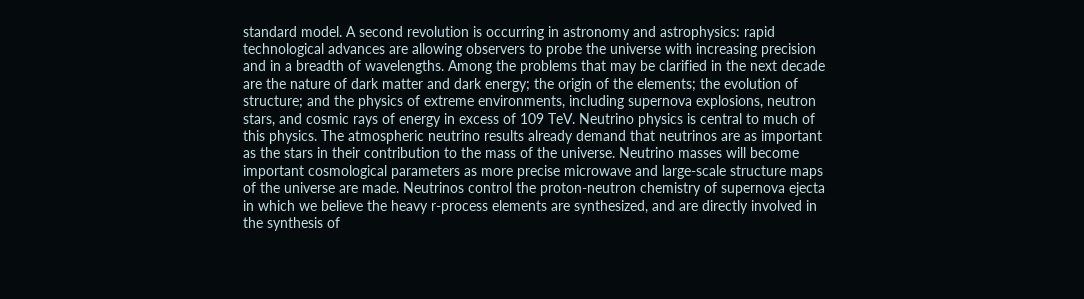standard model. A second revolution is occurring in astronomy and astrophysics: rapid technological advances are allowing observers to probe the universe with increasing precision and in a breadth of wavelengths. Among the problems that may be clarified in the next decade are the nature of dark matter and dark energy; the origin of the elements; the evolution of structure; and the physics of extreme environments, including supernova explosions, neutron stars, and cosmic rays of energy in excess of 109 TeV. Neutrino physics is central to much of this physics. The atmospheric neutrino results already demand that neutrinos are as important as the stars in their contribution to the mass of the universe. Neutrino masses will become important cosmological parameters as more precise microwave and large-scale structure maps of the universe are made. Neutrinos control the proton-neutron chemistry of supernova ejecta in which we believe the heavy r-process elements are synthesized, and are directly involved in the synthesis of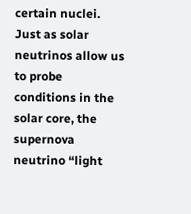certain nuclei. Just as solar neutrinos allow us to probe conditions in the solar core, the supernova neutrino “light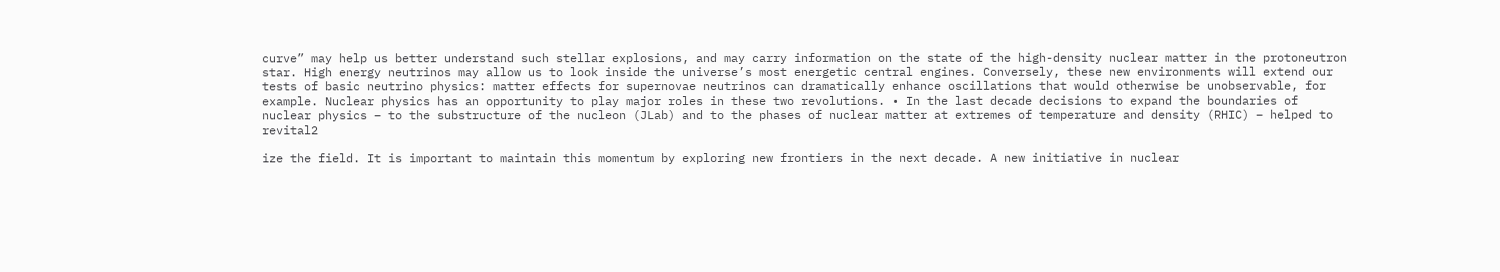curve” may help us better understand such stellar explosions, and may carry information on the state of the high-density nuclear matter in the protoneutron star. High energy neutrinos may allow us to look inside the universe’s most energetic central engines. Conversely, these new environments will extend our tests of basic neutrino physics: matter effects for supernovae neutrinos can dramatically enhance oscillations that would otherwise be unobservable, for example. Nuclear physics has an opportunity to play major roles in these two revolutions. • In the last decade decisions to expand the boundaries of nuclear physics – to the substructure of the nucleon (JLab) and to the phases of nuclear matter at extremes of temperature and density (RHIC) – helped to revital2

ize the field. It is important to maintain this momentum by exploring new frontiers in the next decade. A new initiative in nuclear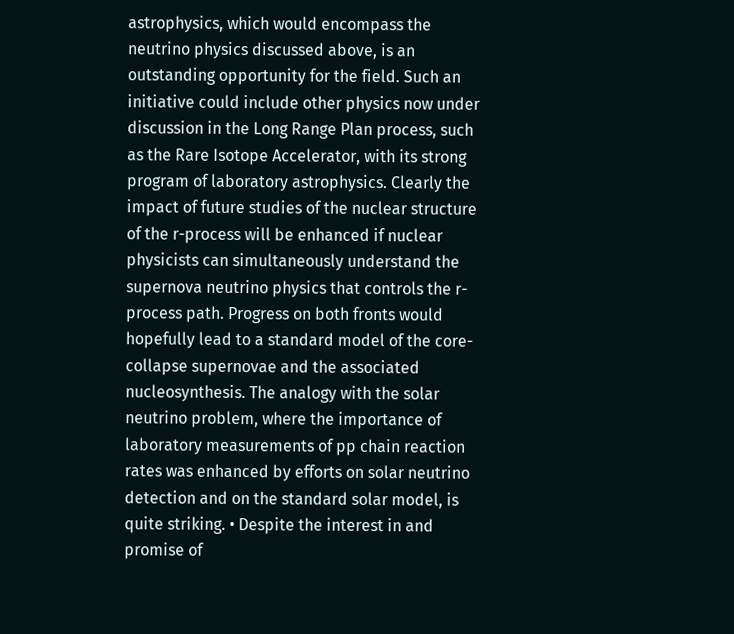astrophysics, which would encompass the neutrino physics discussed above, is an outstanding opportunity for the field. Such an initiative could include other physics now under discussion in the Long Range Plan process, such as the Rare Isotope Accelerator, with its strong program of laboratory astrophysics. Clearly the impact of future studies of the nuclear structure of the r-process will be enhanced if nuclear physicists can simultaneously understand the supernova neutrino physics that controls the r-process path. Progress on both fronts would hopefully lead to a standard model of the core-collapse supernovae and the associated nucleosynthesis. The analogy with the solar neutrino problem, where the importance of laboratory measurements of pp chain reaction rates was enhanced by efforts on solar neutrino detection and on the standard solar model, is quite striking. • Despite the interest in and promise of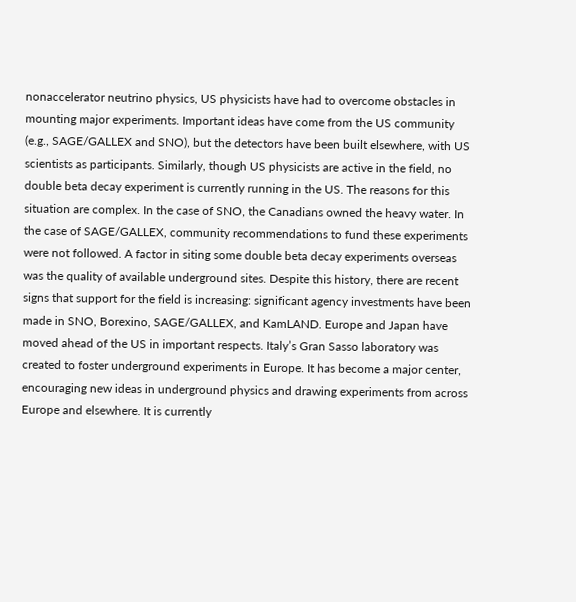nonaccelerator neutrino physics, US physicists have had to overcome obstacles in mounting major experiments. Important ideas have come from the US community (e.g., SAGE/GALLEX and SNO), but the detectors have been built elsewhere, with US scientists as participants. Similarly, though US physicists are active in the field, no double beta decay experiment is currently running in the US. The reasons for this situation are complex. In the case of SNO, the Canadians owned the heavy water. In the case of SAGE/GALLEX, community recommendations to fund these experiments were not followed. A factor in siting some double beta decay experiments overseas was the quality of available underground sites. Despite this history, there are recent signs that support for the field is increasing: significant agency investments have been made in SNO, Borexino, SAGE/GALLEX, and KamLAND. Europe and Japan have moved ahead of the US in important respects. Italy’s Gran Sasso laboratory was created to foster underground experiments in Europe. It has become a major center, encouraging new ideas in underground physics and drawing experiments from across Europe and elsewhere. It is currently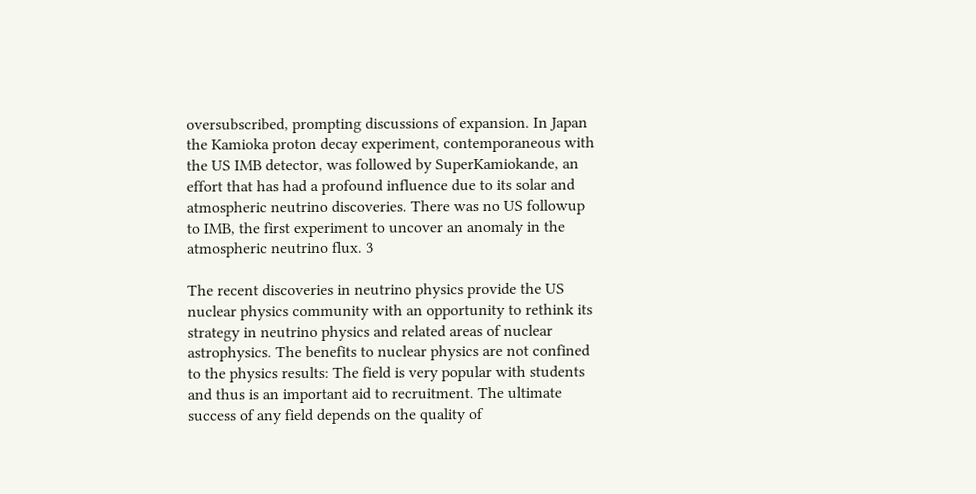oversubscribed, prompting discussions of expansion. In Japan the Kamioka proton decay experiment, contemporaneous with the US IMB detector, was followed by SuperKamiokande, an effort that has had a profound influence due to its solar and atmospheric neutrino discoveries. There was no US followup to IMB, the first experiment to uncover an anomaly in the atmospheric neutrino flux. 3

The recent discoveries in neutrino physics provide the US nuclear physics community with an opportunity to rethink its strategy in neutrino physics and related areas of nuclear astrophysics. The benefits to nuclear physics are not confined to the physics results: The field is very popular with students and thus is an important aid to recruitment. The ultimate success of any field depends on the quality of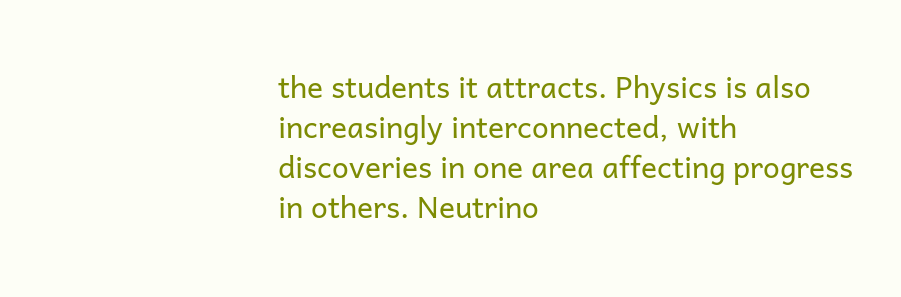the students it attracts. Physics is also increasingly interconnected, with discoveries in one area affecting progress in others. Neutrino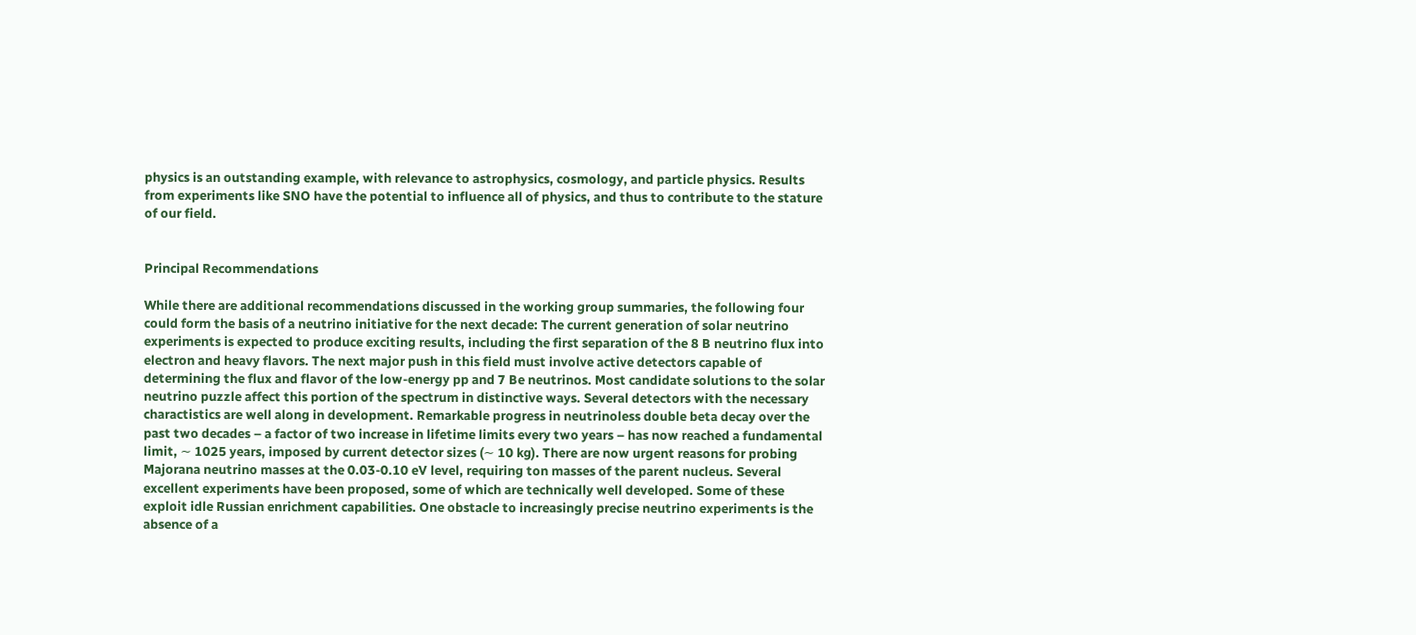physics is an outstanding example, with relevance to astrophysics, cosmology, and particle physics. Results from experiments like SNO have the potential to influence all of physics, and thus to contribute to the stature of our field.


Principal Recommendations

While there are additional recommendations discussed in the working group summaries, the following four could form the basis of a neutrino initiative for the next decade: The current generation of solar neutrino experiments is expected to produce exciting results, including the first separation of the 8 B neutrino flux into electron and heavy flavors. The next major push in this field must involve active detectors capable of determining the flux and flavor of the low-energy pp and 7 Be neutrinos. Most candidate solutions to the solar neutrino puzzle affect this portion of the spectrum in distinctive ways. Several detectors with the necessary charactistics are well along in development. Remarkable progress in neutrinoless double beta decay over the past two decades – a factor of two increase in lifetime limits every two years – has now reached a fundamental limit, ∼ 1025 years, imposed by current detector sizes (∼ 10 kg). There are now urgent reasons for probing Majorana neutrino masses at the 0.03-0.10 eV level, requiring ton masses of the parent nucleus. Several excellent experiments have been proposed, some of which are technically well developed. Some of these exploit idle Russian enrichment capabilities. One obstacle to increasingly precise neutrino experiments is the absence of a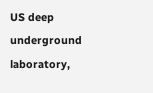US deep underground laboratory,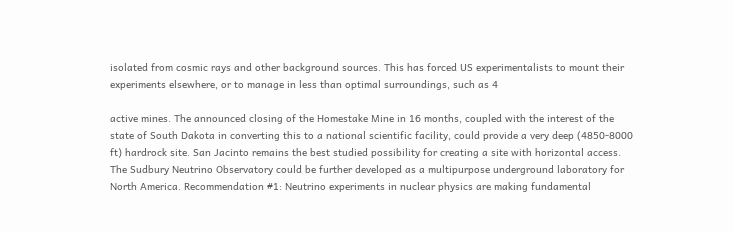isolated from cosmic rays and other background sources. This has forced US experimentalists to mount their experiments elsewhere, or to manage in less than optimal surroundings, such as 4

active mines. The announced closing of the Homestake Mine in 16 months, coupled with the interest of the state of South Dakota in converting this to a national scientific facility, could provide a very deep (4850-8000 ft) hardrock site. San Jacinto remains the best studied possibility for creating a site with horizontal access. The Sudbury Neutrino Observatory could be further developed as a multipurpose underground laboratory for North America. Recommendation #1: Neutrino experiments in nuclear physics are making fundamental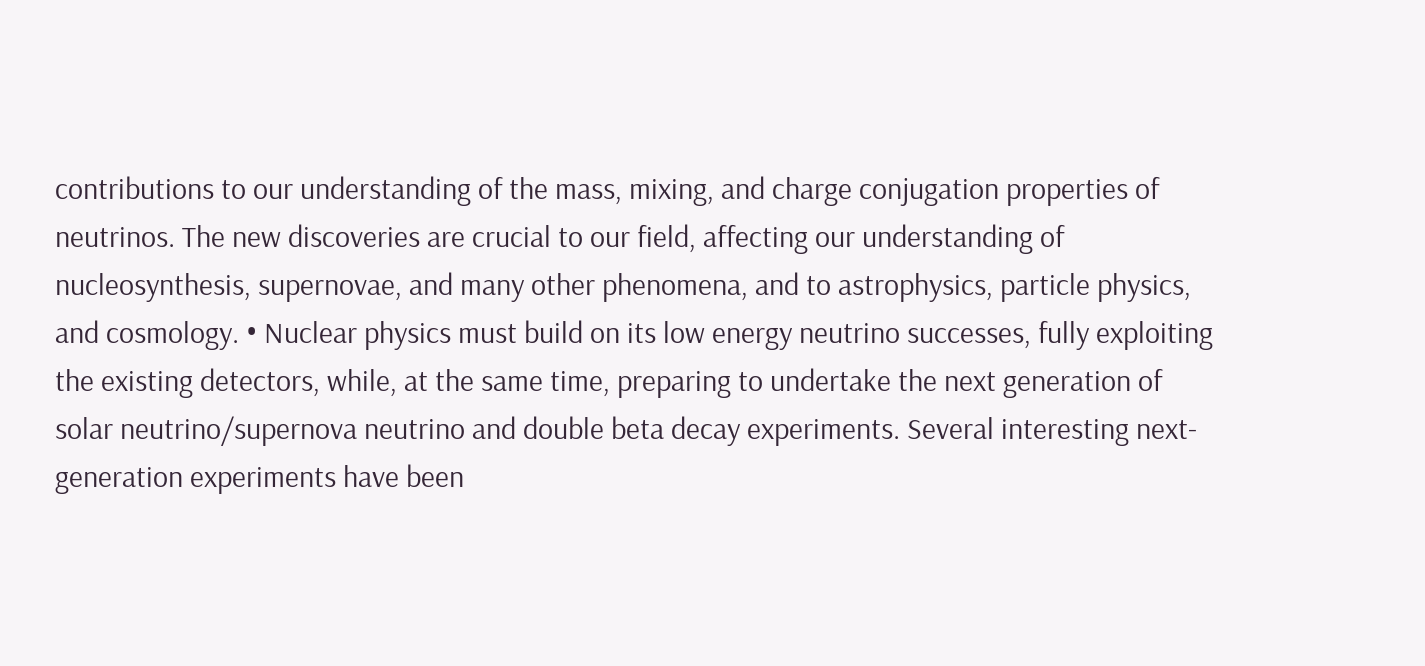contributions to our understanding of the mass, mixing, and charge conjugation properties of neutrinos. The new discoveries are crucial to our field, affecting our understanding of nucleosynthesis, supernovae, and many other phenomena, and to astrophysics, particle physics, and cosmology. • Nuclear physics must build on its low energy neutrino successes, fully exploiting the existing detectors, while, at the same time, preparing to undertake the next generation of solar neutrino/supernova neutrino and double beta decay experiments. Several interesting next-generation experiments have been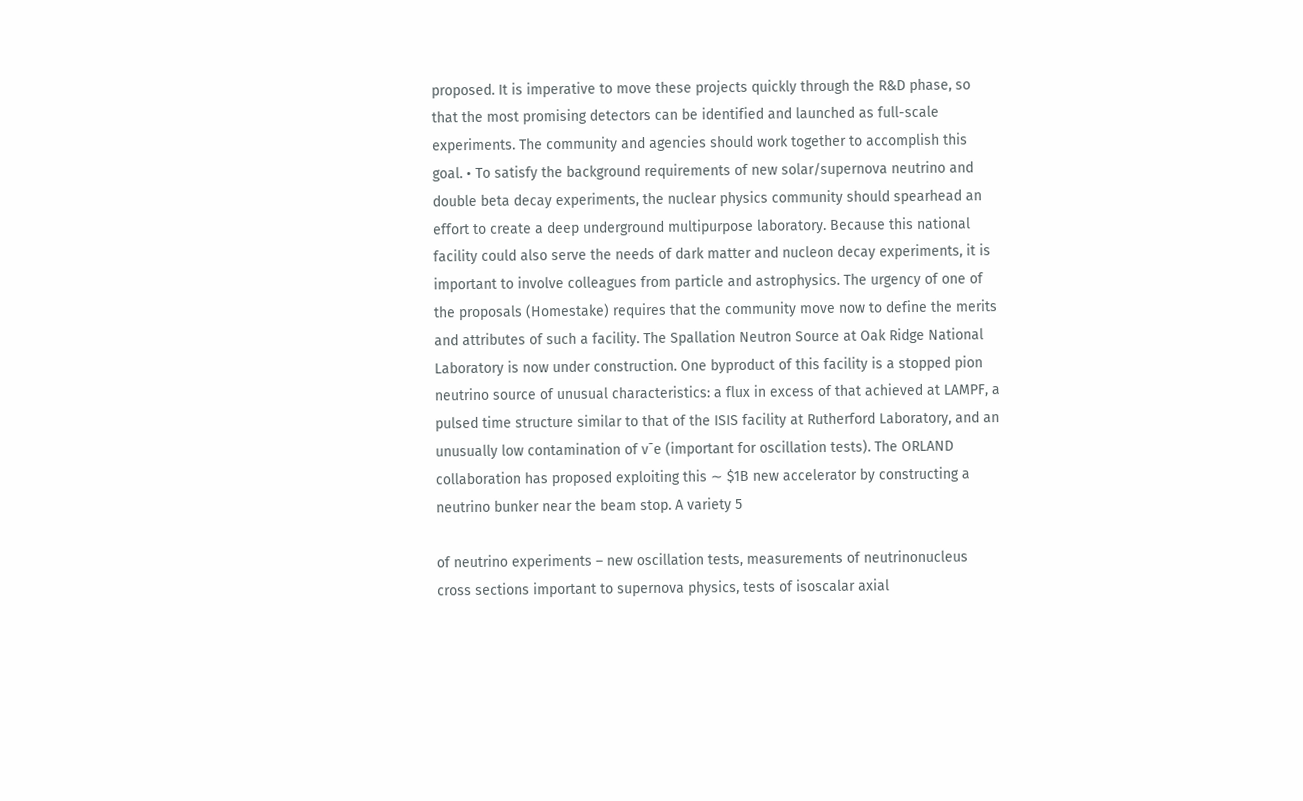proposed. It is imperative to move these projects quickly through the R&D phase, so that the most promising detectors can be identified and launched as full-scale experiments. The community and agencies should work together to accomplish this goal. • To satisfy the background requirements of new solar/supernova neutrino and double beta decay experiments, the nuclear physics community should spearhead an effort to create a deep underground multipurpose laboratory. Because this national facility could also serve the needs of dark matter and nucleon decay experiments, it is important to involve colleagues from particle and astrophysics. The urgency of one of the proposals (Homestake) requires that the community move now to define the merits and attributes of such a facility. The Spallation Neutron Source at Oak Ridge National Laboratory is now under construction. One byproduct of this facility is a stopped pion neutrino source of unusual characteristics: a flux in excess of that achieved at LAMPF, a pulsed time structure similar to that of the ISIS facility at Rutherford Laboratory, and an unusually low contamination of ν¯e (important for oscillation tests). The ORLAND collaboration has proposed exploiting this ∼ $1B new accelerator by constructing a neutrino bunker near the beam stop. A variety 5

of neutrino experiments – new oscillation tests, measurements of neutrinonucleus cross sections important to supernova physics, tests of isoscalar axial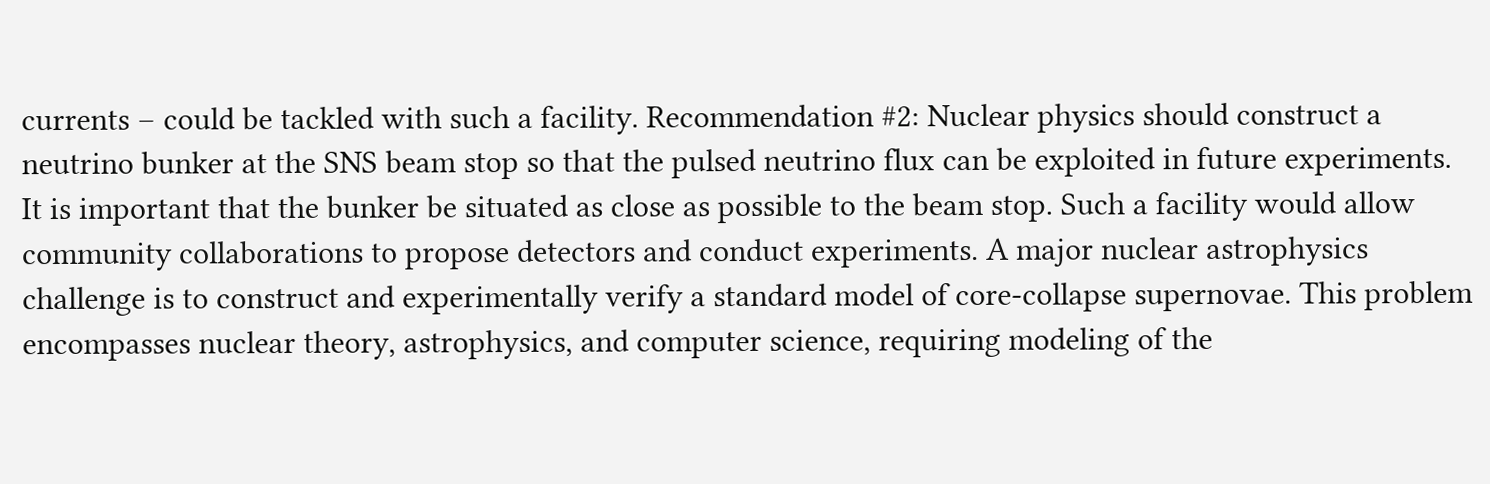currents – could be tackled with such a facility. Recommendation #2: Nuclear physics should construct a neutrino bunker at the SNS beam stop so that the pulsed neutrino flux can be exploited in future experiments. It is important that the bunker be situated as close as possible to the beam stop. Such a facility would allow community collaborations to propose detectors and conduct experiments. A major nuclear astrophysics challenge is to construct and experimentally verify a standard model of core-collapse supernovae. This problem encompasses nuclear theory, astrophysics, and computer science, requiring modeling of the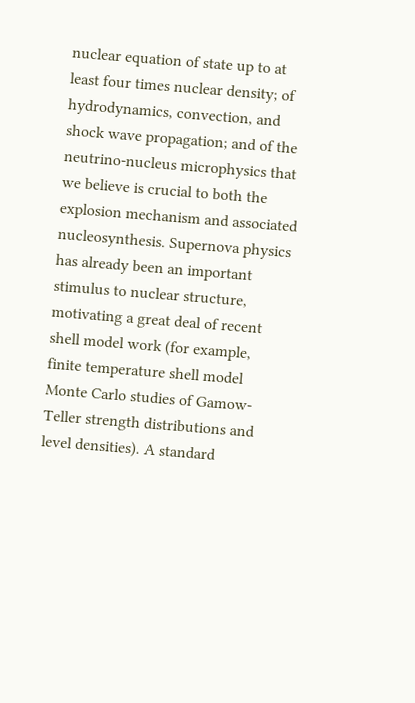nuclear equation of state up to at least four times nuclear density; of hydrodynamics, convection, and shock wave propagation; and of the neutrino-nucleus microphysics that we believe is crucial to both the explosion mechanism and associated nucleosynthesis. Supernova physics has already been an important stimulus to nuclear structure, motivating a great deal of recent shell model work (for example, finite temperature shell model Monte Carlo studies of Gamow-Teller strength distributions and level densities). A standard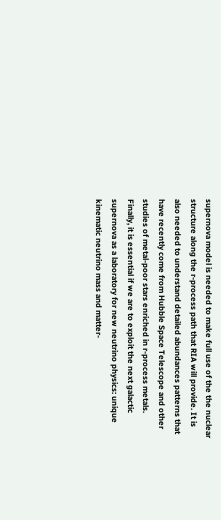supernova model is needed to make full use of the the nuclear structure along the r-process path that RIA will provide. It is also needed to understand detailed abundances patterns that have recently come from Hubble Space Telescope and other studies of metal-poor stars enriched in r-process metals. Finally, it is essential if we are to exploit the next galactic supernova as a laboratory for new neutrino physics: unique kinematic neutrino mass and matter-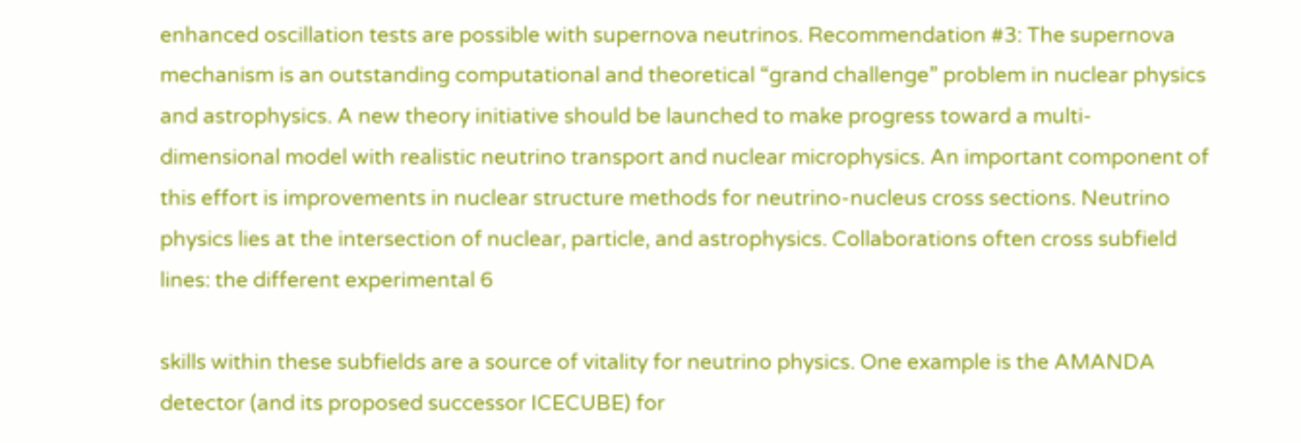enhanced oscillation tests are possible with supernova neutrinos. Recommendation #3: The supernova mechanism is an outstanding computational and theoretical “grand challenge” problem in nuclear physics and astrophysics. A new theory initiative should be launched to make progress toward a multi-dimensional model with realistic neutrino transport and nuclear microphysics. An important component of this effort is improvements in nuclear structure methods for neutrino-nucleus cross sections. Neutrino physics lies at the intersection of nuclear, particle, and astrophysics. Collaborations often cross subfield lines: the different experimental 6

skills within these subfields are a source of vitality for neutrino physics. One example is the AMANDA detector (and its proposed successor ICECUBE) for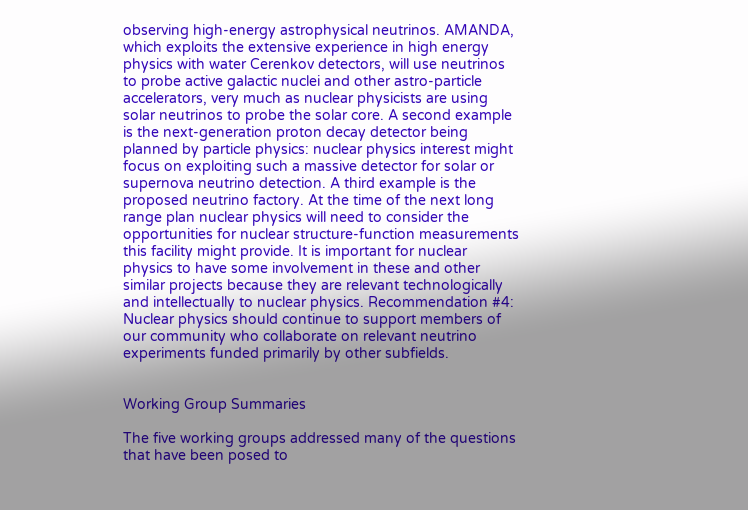observing high-energy astrophysical neutrinos. AMANDA, which exploits the extensive experience in high energy physics with water Cerenkov detectors, will use neutrinos to probe active galactic nuclei and other astro-particle accelerators, very much as nuclear physicists are using solar neutrinos to probe the solar core. A second example is the next-generation proton decay detector being planned by particle physics: nuclear physics interest might focus on exploiting such a massive detector for solar or supernova neutrino detection. A third example is the proposed neutrino factory. At the time of the next long range plan nuclear physics will need to consider the opportunities for nuclear structure-function measurements this facility might provide. It is important for nuclear physics to have some involvement in these and other similar projects because they are relevant technologically and intellectually to nuclear physics. Recommendation #4: Nuclear physics should continue to support members of our community who collaborate on relevant neutrino experiments funded primarily by other subfields.


Working Group Summaries

The five working groups addressed many of the questions that have been posed to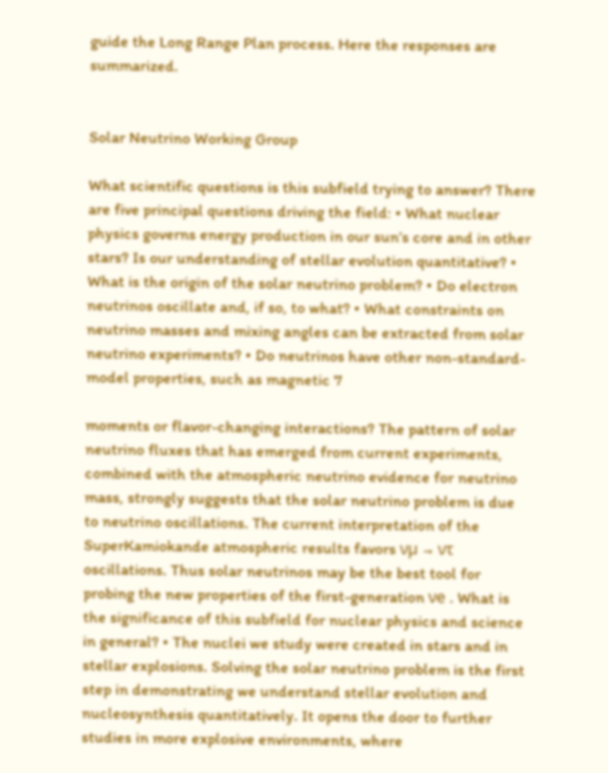guide the Long Range Plan process. Here the responses are summarized.


Solar Neutrino Working Group

What scientific questions is this subfield trying to answer? There are five principal questions driving the field: • What nuclear physics governs energy production in our sun’s core and in other stars? Is our understanding of stellar evolution quantitative? • What is the origin of the solar neutrino problem? • Do electron neutrinos oscillate and, if so, to what? • What constraints on neutrino masses and mixing angles can be extracted from solar neutrino experiments? • Do neutrinos have other non-standard-model properties, such as magnetic 7

moments or flavor-changing interactions? The pattern of solar neutrino fluxes that has emerged from current experiments, combined with the atmospheric neutrino evidence for neutrino mass, strongly suggests that the solar neutrino problem is due to neutrino oscillations. The current interpretation of the SuperKamiokande atmospheric results favors νµ → ντ oscillations. Thus solar neutrinos may be the best tool for probing the new properties of the first-generation νe . What is the significance of this subfield for nuclear physics and science in general? • The nuclei we study were created in stars and in stellar explosions. Solving the solar neutrino problem is the first step in demonstrating we understand stellar evolution and nucleosynthesis quantitatively. It opens the door to further studies in more explosive environments, where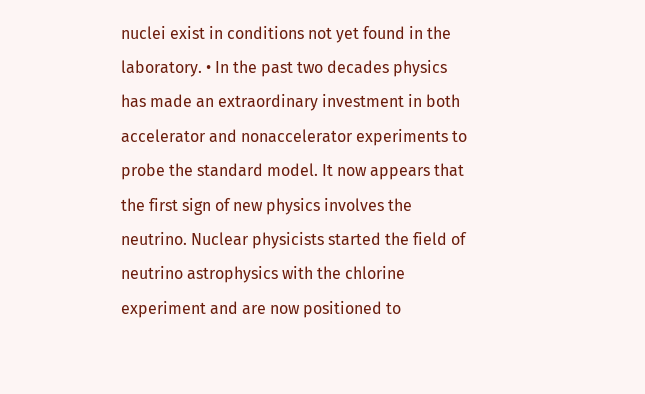nuclei exist in conditions not yet found in the laboratory. • In the past two decades physics has made an extraordinary investment in both accelerator and nonaccelerator experiments to probe the standard model. It now appears that the first sign of new physics involves the neutrino. Nuclear physicists started the field of neutrino astrophysics with the chlorine experiment and are now positioned to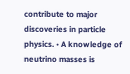contribute to major discoveries in particle physics. • A knowledge of neutrino masses is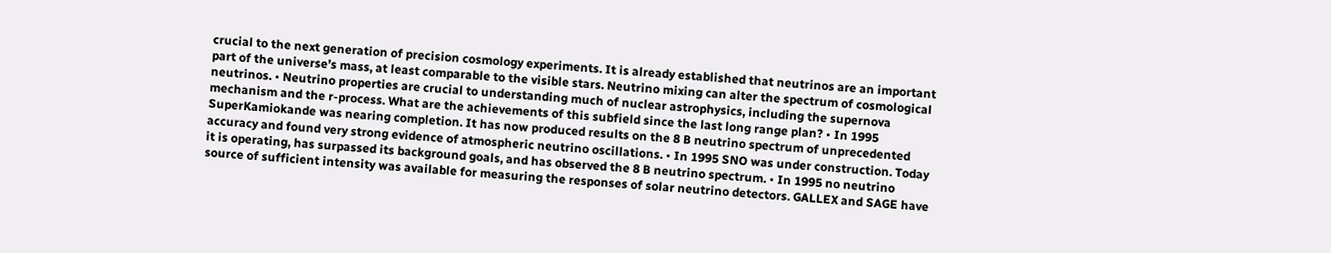crucial to the next generation of precision cosmology experiments. It is already established that neutrinos are an important part of the universe’s mass, at least comparable to the visible stars. Neutrino mixing can alter the spectrum of cosmological neutrinos. • Neutrino properties are crucial to understanding much of nuclear astrophysics, including the supernova mechanism and the r-process. What are the achievements of this subfield since the last long range plan? • In 1995 SuperKamiokande was nearing completion. It has now produced results on the 8 B neutrino spectrum of unprecedented accuracy and found very strong evidence of atmospheric neutrino oscillations. • In 1995 SNO was under construction. Today it is operating, has surpassed its background goals, and has observed the 8 B neutrino spectrum. • In 1995 no neutrino source of sufficient intensity was available for measuring the responses of solar neutrino detectors. GALLEX and SAGE have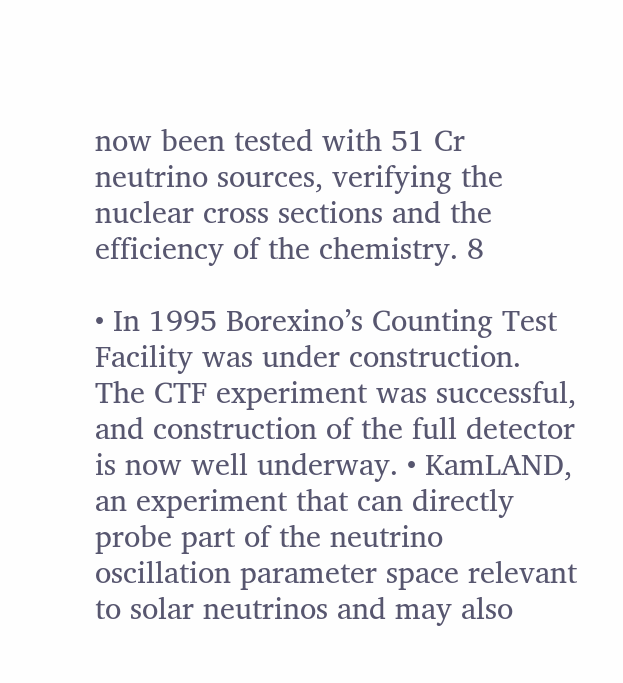now been tested with 51 Cr neutrino sources, verifying the nuclear cross sections and the efficiency of the chemistry. 8

• In 1995 Borexino’s Counting Test Facility was under construction. The CTF experiment was successful, and construction of the full detector is now well underway. • KamLAND, an experiment that can directly probe part of the neutrino oscillation parameter space relevant to solar neutrinos and may also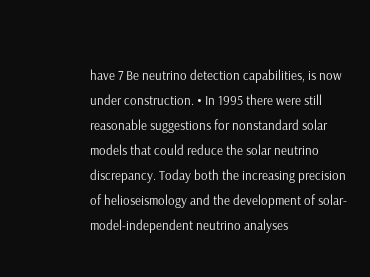have 7 Be neutrino detection capabilities, is now under construction. • In 1995 there were still reasonable suggestions for nonstandard solar models that could reduce the solar neutrino discrepancy. Today both the increasing precision of helioseismology and the development of solar-model-independent neutrino analyses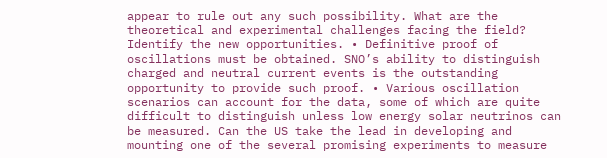appear to rule out any such possibility. What are the theoretical and experimental challenges facing the field? Identify the new opportunities. • Definitive proof of oscillations must be obtained. SNO’s ability to distinguish charged and neutral current events is the outstanding opportunity to provide such proof. • Various oscillation scenarios can account for the data, some of which are quite difficult to distinguish unless low energy solar neutrinos can be measured. Can the US take the lead in developing and mounting one of the several promising experiments to measure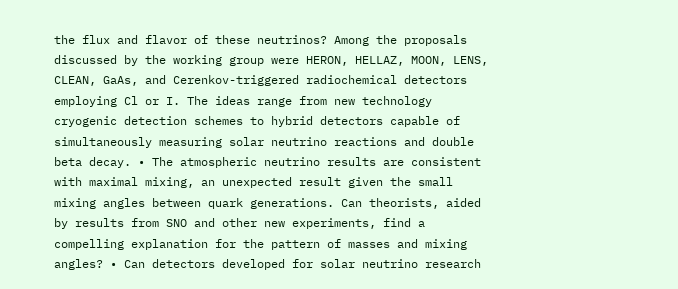the flux and flavor of these neutrinos? Among the proposals discussed by the working group were HERON, HELLAZ, MOON, LENS, CLEAN, GaAs, and Cerenkov-triggered radiochemical detectors employing Cl or I. The ideas range from new technology cryogenic detection schemes to hybrid detectors capable of simultaneously measuring solar neutrino reactions and double beta decay. • The atmospheric neutrino results are consistent with maximal mixing, an unexpected result given the small mixing angles between quark generations. Can theorists, aided by results from SNO and other new experiments, find a compelling explanation for the pattern of masses and mixing angles? • Can detectors developed for solar neutrino research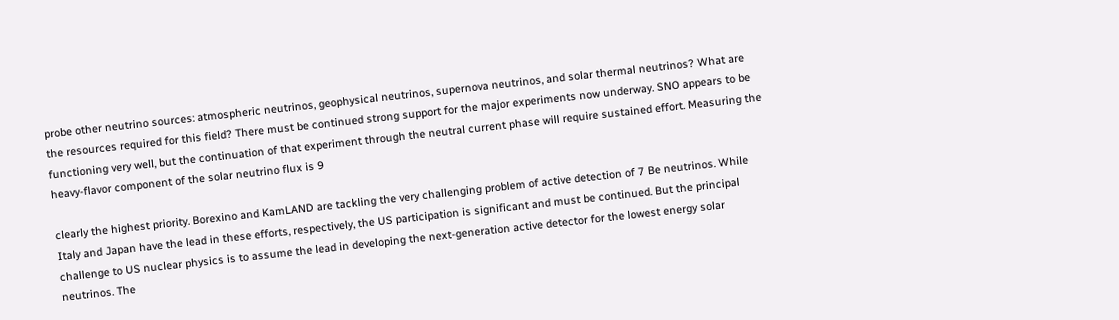probe other neutrino sources: atmospheric neutrinos, geophysical neutrinos, supernova neutrinos, and solar thermal neutrinos? What are the resources required for this field? There must be continued strong support for the major experiments now underway. SNO appears to be functioning very well, but the continuation of that experiment through the neutral current phase will require sustained effort. Measuring the heavy-flavor component of the solar neutrino flux is 9

clearly the highest priority. Borexino and KamLAND are tackling the very challenging problem of active detection of 7 Be neutrinos. While Italy and Japan have the lead in these efforts, respectively, the US participation is significant and must be continued. But the principal challenge to US nuclear physics is to assume the lead in developing the next-generation active detector for the lowest energy solar neutrinos. The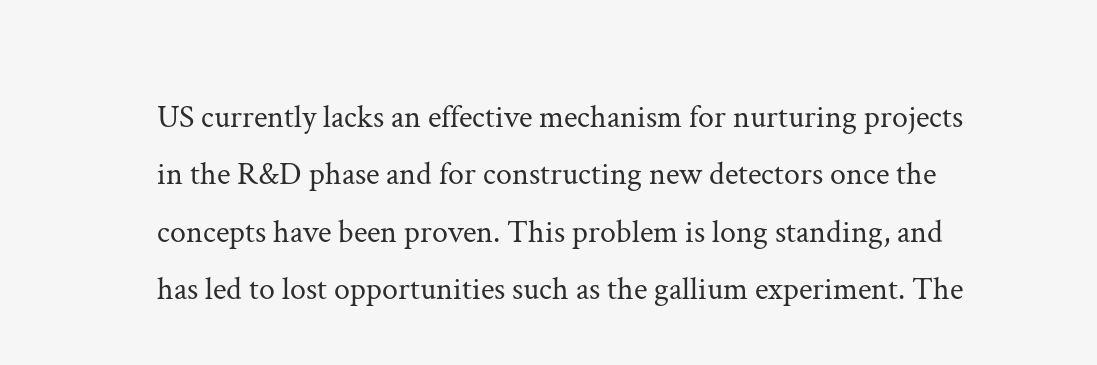US currently lacks an effective mechanism for nurturing projects in the R&D phase and for constructing new detectors once the concepts have been proven. This problem is long standing, and has led to lost opportunities such as the gallium experiment. The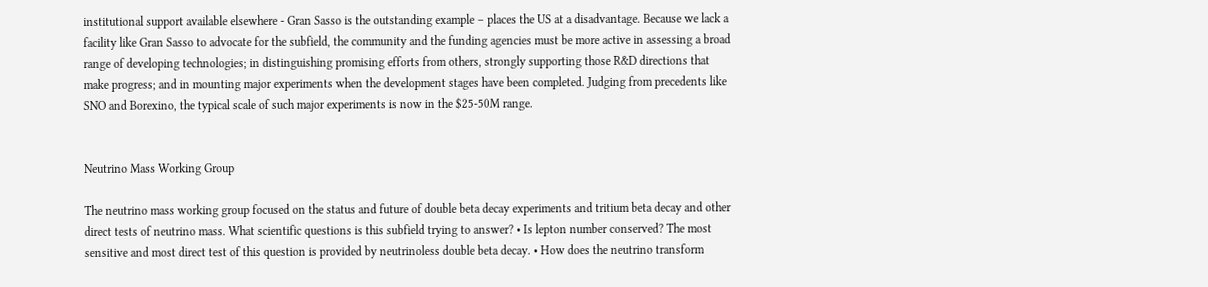institutional support available elsewhere - Gran Sasso is the outstanding example – places the US at a disadvantage. Because we lack a facility like Gran Sasso to advocate for the subfield, the community and the funding agencies must be more active in assessing a broad range of developing technologies; in distinguishing promising efforts from others, strongly supporting those R&D directions that make progress; and in mounting major experiments when the development stages have been completed. Judging from precedents like SNO and Borexino, the typical scale of such major experiments is now in the $25-50M range.


Neutrino Mass Working Group

The neutrino mass working group focused on the status and future of double beta decay experiments and tritium beta decay and other direct tests of neutrino mass. What scientific questions is this subfield trying to answer? • Is lepton number conserved? The most sensitive and most direct test of this question is provided by neutrinoless double beta decay. • How does the neutrino transform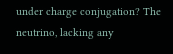under charge conjugation? The neutrino, lacking any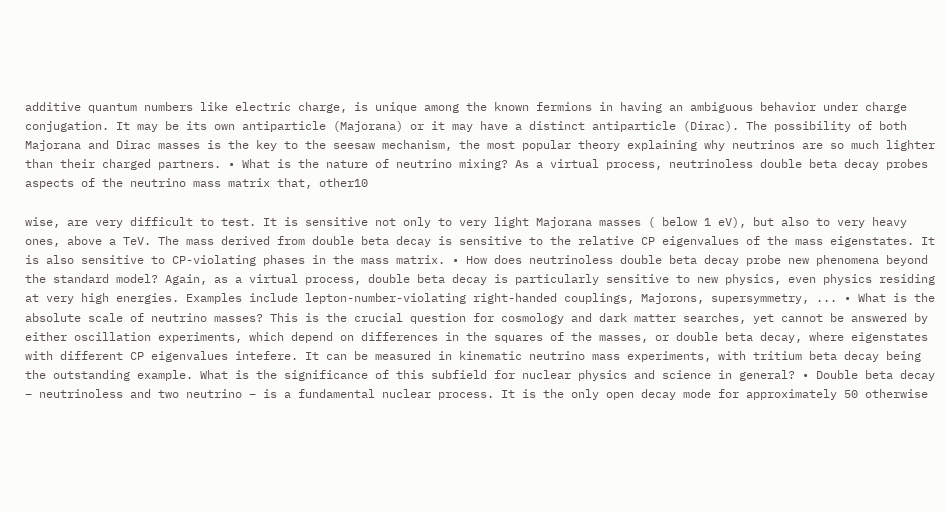additive quantum numbers like electric charge, is unique among the known fermions in having an ambiguous behavior under charge conjugation. It may be its own antiparticle (Majorana) or it may have a distinct antiparticle (Dirac). The possibility of both Majorana and Dirac masses is the key to the seesaw mechanism, the most popular theory explaining why neutrinos are so much lighter than their charged partners. • What is the nature of neutrino mixing? As a virtual process, neutrinoless double beta decay probes aspects of the neutrino mass matrix that, other10

wise, are very difficult to test. It is sensitive not only to very light Majorana masses ( below 1 eV), but also to very heavy ones, above a TeV. The mass derived from double beta decay is sensitive to the relative CP eigenvalues of the mass eigenstates. It is also sensitive to CP-violating phases in the mass matrix. • How does neutrinoless double beta decay probe new phenomena beyond the standard model? Again, as a virtual process, double beta decay is particularly sensitive to new physics, even physics residing at very high energies. Examples include lepton-number-violating right-handed couplings, Majorons, supersymmetry, ... • What is the absolute scale of neutrino masses? This is the crucial question for cosmology and dark matter searches, yet cannot be answered by either oscillation experiments, which depend on differences in the squares of the masses, or double beta decay, where eigenstates with different CP eigenvalues intefere. It can be measured in kinematic neutrino mass experiments, with tritium beta decay being the outstanding example. What is the significance of this subfield for nuclear physics and science in general? • Double beta decay – neutrinoless and two neutrino – is a fundamental nuclear process. It is the only open decay mode for approximately 50 otherwise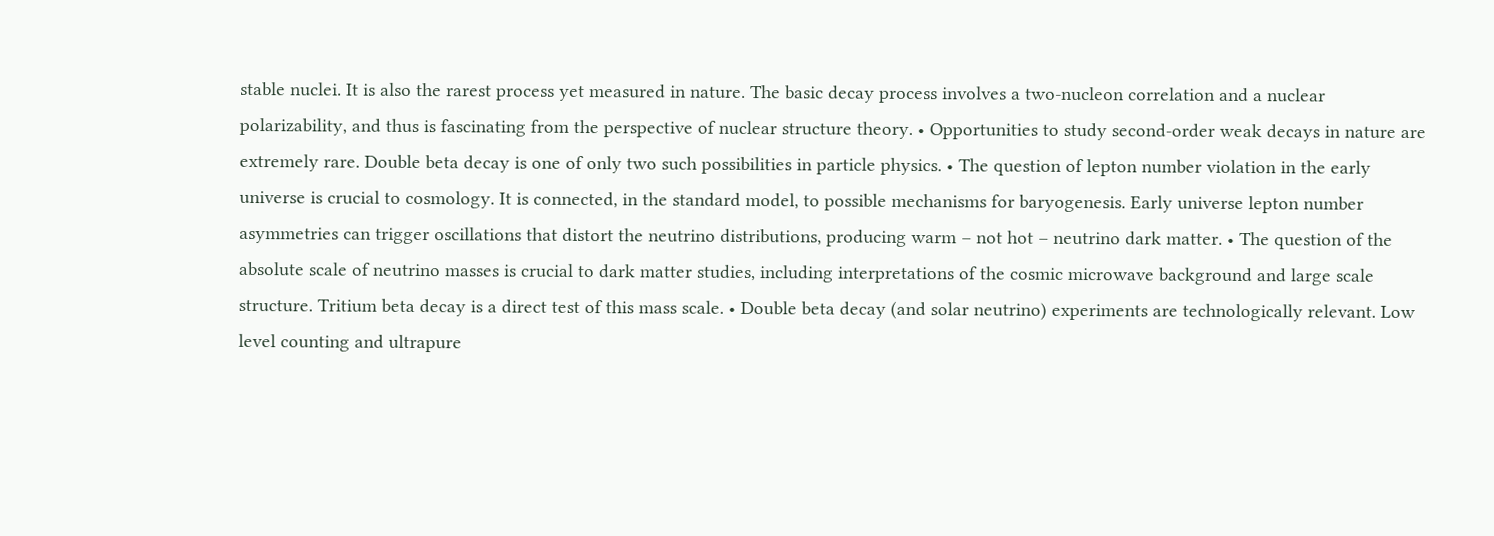stable nuclei. It is also the rarest process yet measured in nature. The basic decay process involves a two-nucleon correlation and a nuclear polarizability, and thus is fascinating from the perspective of nuclear structure theory. • Opportunities to study second-order weak decays in nature are extremely rare. Double beta decay is one of only two such possibilities in particle physics. • The question of lepton number violation in the early universe is crucial to cosmology. It is connected, in the standard model, to possible mechanisms for baryogenesis. Early universe lepton number asymmetries can trigger oscillations that distort the neutrino distributions, producing warm – not hot – neutrino dark matter. • The question of the absolute scale of neutrino masses is crucial to dark matter studies, including interpretations of the cosmic microwave background and large scale structure. Tritium beta decay is a direct test of this mass scale. • Double beta decay (and solar neutrino) experiments are technologically relevant. Low level counting and ultrapure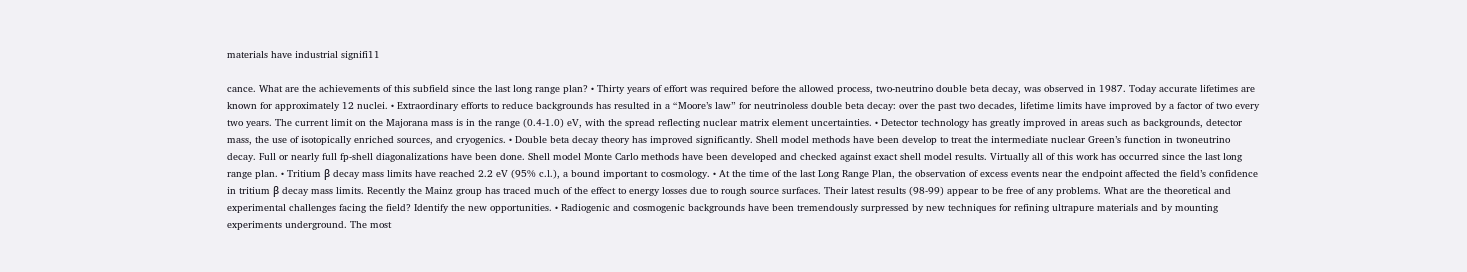materials have industrial signifi11

cance. What are the achievements of this subfield since the last long range plan? • Thirty years of effort was required before the allowed process, two-neutrino double beta decay, was observed in 1987. Today accurate lifetimes are known for approximately 12 nuclei. • Extraordinary efforts to reduce backgrounds has resulted in a “Moore’s law” for neutrinoless double beta decay: over the past two decades, lifetime limits have improved by a factor of two every two years. The current limit on the Majorana mass is in the range (0.4-1.0) eV, with the spread reflecting nuclear matrix element uncertainties. • Detector technology has greatly improved in areas such as backgrounds, detector mass, the use of isotopically enriched sources, and cryogenics. • Double beta decay theory has improved significantly. Shell model methods have been develop to treat the intermediate nuclear Green’s function in twoneutrino decay. Full or nearly full fp-shell diagonalizations have been done. Shell model Monte Carlo methods have been developed and checked against exact shell model results. Virtually all of this work has occurred since the last long range plan. • Tritium β decay mass limits have reached 2.2 eV (95% c.l.), a bound important to cosmology. • At the time of the last Long Range Plan, the observation of excess events near the endpoint affected the field’s confidence in tritium β decay mass limits. Recently the Mainz group has traced much of the effect to energy losses due to rough source surfaces. Their latest results (98-99) appear to be free of any problems. What are the theoretical and experimental challenges facing the field? Identify the new opportunities. • Radiogenic and cosmogenic backgrounds have been tremendously surpressed by new techniques for refining ultrapure materials and by mounting experiments underground. The most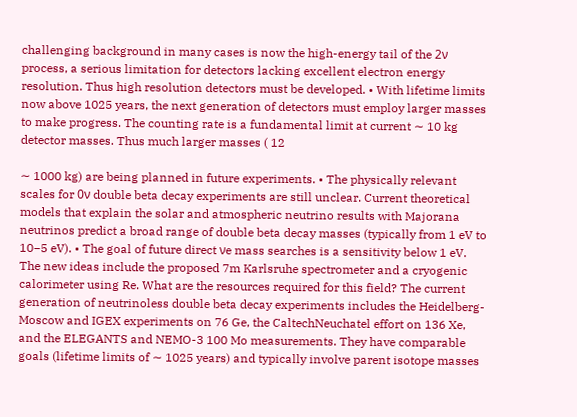challenging background in many cases is now the high-energy tail of the 2ν process, a serious limitation for detectors lacking excellent electron energy resolution. Thus high resolution detectors must be developed. • With lifetime limits now above 1025 years, the next generation of detectors must employ larger masses to make progress. The counting rate is a fundamental limit at current ∼ 10 kg detector masses. Thus much larger masses ( 12

∼ 1000 kg) are being planned in future experiments. • The physically relevant scales for 0ν double beta decay experiments are still unclear. Current theoretical models that explain the solar and atmospheric neutrino results with Majorana neutrinos predict a broad range of double beta decay masses (typically from 1 eV to 10−5 eV). • The goal of future direct νe mass searches is a sensitivity below 1 eV. The new ideas include the proposed 7m Karlsruhe spectrometer and a cryogenic calorimeter using Re. What are the resources required for this field? The current generation of neutrinoless double beta decay experiments includes the Heidelberg-Moscow and IGEX experiments on 76 Ge, the CaltechNeuchatel effort on 136 Xe, and the ELEGANTS and NEMO-3 100 Mo measurements. They have comparable goals (lifetime limits of ∼ 1025 years) and typically involve parent isotope masses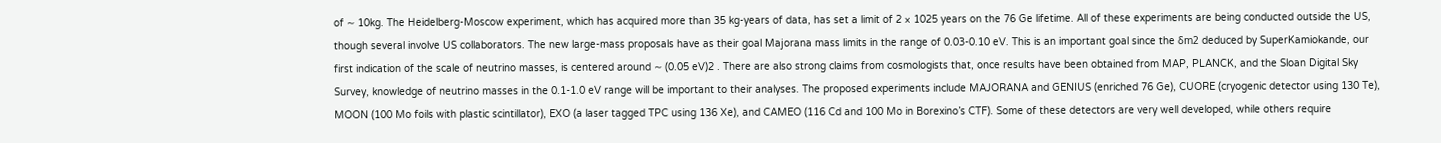of ∼ 10kg. The Heidelberg-Moscow experiment, which has acquired more than 35 kg-years of data, has set a limit of 2 × 1025 years on the 76 Ge lifetime. All of these experiments are being conducted outside the US, though several involve US collaborators. The new large-mass proposals have as their goal Majorana mass limits in the range of 0.03-0.10 eV. This is an important goal since the δm2 deduced by SuperKamiokande, our first indication of the scale of neutrino masses, is centered around ∼ (0.05 eV)2 . There are also strong claims from cosmologists that, once results have been obtained from MAP, PLANCK, and the Sloan Digital Sky Survey, knowledge of neutrino masses in the 0.1-1.0 eV range will be important to their analyses. The proposed experiments include MAJORANA and GENIUS (enriched 76 Ge), CUORE (cryogenic detector using 130 Te), MOON (100 Mo foils with plastic scintillator), EXO (a laser tagged TPC using 136 Xe), and CAMEO (116 Cd and 100 Mo in Borexino’s CTF). Some of these detectors are very well developed, while others require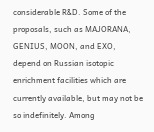considerable R&D. Some of the proposals, such as MAJORANA, GENIUS, MOON, and EXO, depend on Russian isotopic enrichment facilities which are currently available, but may not be so indefinitely. Among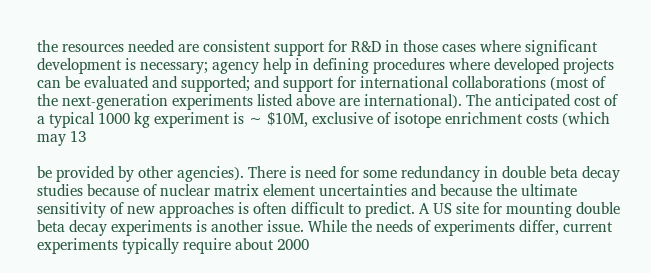the resources needed are consistent support for R&D in those cases where significant development is necessary; agency help in defining procedures where developed projects can be evaluated and supported; and support for international collaborations (most of the next-generation experiments listed above are international). The anticipated cost of a typical 1000 kg experiment is ∼ $10M, exclusive of isotope enrichment costs (which may 13

be provided by other agencies). There is need for some redundancy in double beta decay studies because of nuclear matrix element uncertainties and because the ultimate sensitivity of new approaches is often difficult to predict. A US site for mounting double beta decay experiments is another issue. While the needs of experiments differ, current experiments typically require about 2000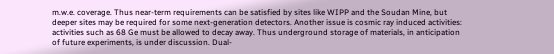m.w.e. coverage. Thus near-term requirements can be satisfied by sites like WIPP and the Soudan Mine, but deeper sites may be required for some next-generation detectors. Another issue is cosmic ray induced activities: activities such as 68 Ge must be allowed to decay away. Thus underground storage of materials, in anticipation of future experiments, is under discussion. Dual-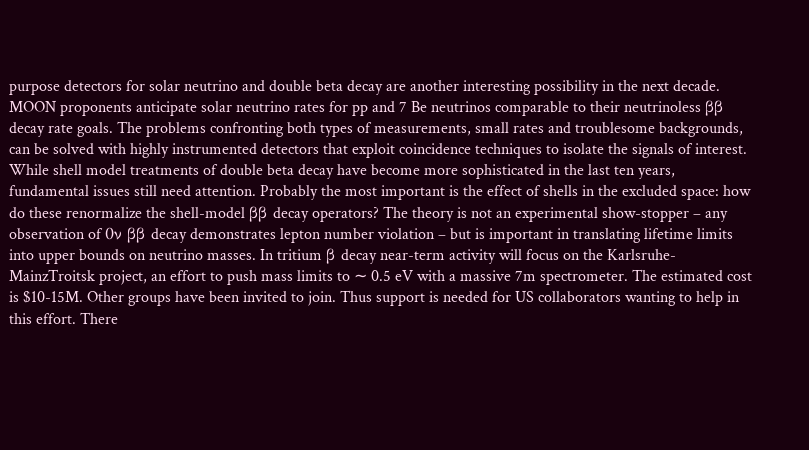purpose detectors for solar neutrino and double beta decay are another interesting possibility in the next decade. MOON proponents anticipate solar neutrino rates for pp and 7 Be neutrinos comparable to their neutrinoless ββ decay rate goals. The problems confronting both types of measurements, small rates and troublesome backgrounds, can be solved with highly instrumented detectors that exploit coincidence techniques to isolate the signals of interest. While shell model treatments of double beta decay have become more sophisticated in the last ten years, fundamental issues still need attention. Probably the most important is the effect of shells in the excluded space: how do these renormalize the shell-model ββ decay operators? The theory is not an experimental show-stopper – any observation of 0ν ββ decay demonstrates lepton number violation – but is important in translating lifetime limits into upper bounds on neutrino masses. In tritium β decay near-term activity will focus on the Karlsruhe-MainzTroitsk project, an effort to push mass limits to ∼ 0.5 eV with a massive 7m spectrometer. The estimated cost is $10-15M. Other groups have been invited to join. Thus support is needed for US collaborators wanting to help in this effort. There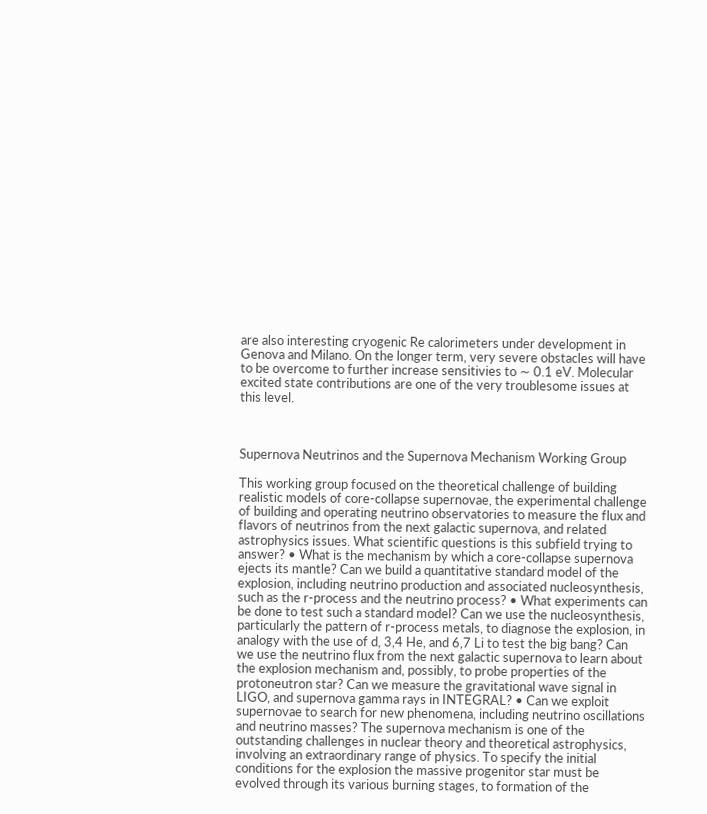are also interesting cryogenic Re calorimeters under development in Genova and Milano. On the longer term, very severe obstacles will have to be overcome to further increase sensitivies to ∼ 0.1 eV. Molecular excited state contributions are one of the very troublesome issues at this level.



Supernova Neutrinos and the Supernova Mechanism Working Group

This working group focused on the theoretical challenge of building realistic models of core-collapse supernovae, the experimental challenge of building and operating neutrino observatories to measure the flux and flavors of neutrinos from the next galactic supernova, and related astrophysics issues. What scientific questions is this subfield trying to answer? • What is the mechanism by which a core-collapse supernova ejects its mantle? Can we build a quantitative standard model of the explosion, including neutrino production and associated nucleosynthesis, such as the r-process and the neutrino process? • What experiments can be done to test such a standard model? Can we use the nucleosynthesis, particularly the pattern of r-process metals, to diagnose the explosion, in analogy with the use of d, 3,4 He, and 6,7 Li to test the big bang? Can we use the neutrino flux from the next galactic supernova to learn about the explosion mechanism and, possibly, to probe properties of the protoneutron star? Can we measure the gravitational wave signal in LIGO, and supernova gamma rays in INTEGRAL? • Can we exploit supernovae to search for new phenomena, including neutrino oscillations and neutrino masses? The supernova mechanism is one of the outstanding challenges in nuclear theory and theoretical astrophysics, involving an extraordinary range of physics. To specify the initial conditions for the explosion the massive progenitor star must be evolved through its various burning stages, to formation of the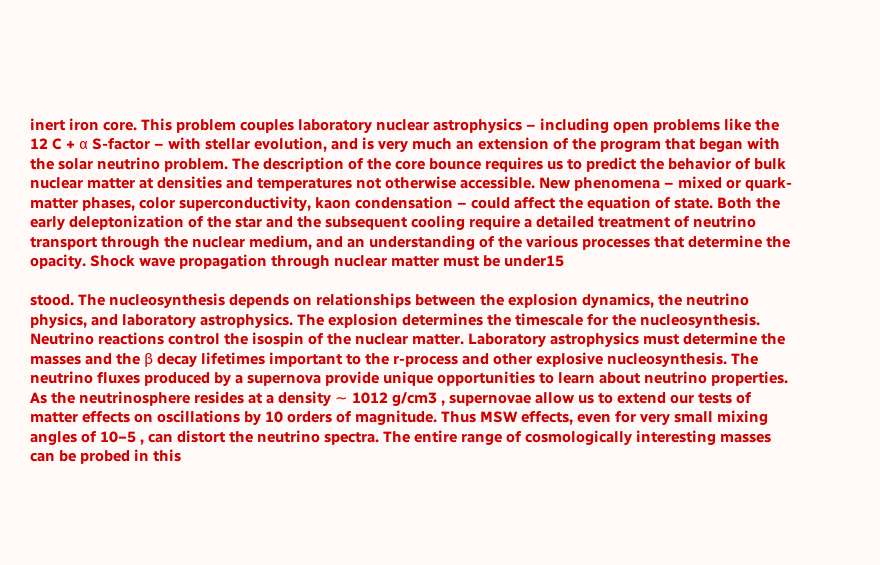inert iron core. This problem couples laboratory nuclear astrophysics – including open problems like the 12 C + α S-factor – with stellar evolution, and is very much an extension of the program that began with the solar neutrino problem. The description of the core bounce requires us to predict the behavior of bulk nuclear matter at densities and temperatures not otherwise accessible. New phenomena – mixed or quark-matter phases, color superconductivity, kaon condensation – could affect the equation of state. Both the early deleptonization of the star and the subsequent cooling require a detailed treatment of neutrino transport through the nuclear medium, and an understanding of the various processes that determine the opacity. Shock wave propagation through nuclear matter must be under15

stood. The nucleosynthesis depends on relationships between the explosion dynamics, the neutrino physics, and laboratory astrophysics. The explosion determines the timescale for the nucleosynthesis. Neutrino reactions control the isospin of the nuclear matter. Laboratory astrophysics must determine the masses and the β decay lifetimes important to the r-process and other explosive nucleosynthesis. The neutrino fluxes produced by a supernova provide unique opportunities to learn about neutrino properties. As the neutrinosphere resides at a density ∼ 1012 g/cm3 , supernovae allow us to extend our tests of matter effects on oscillations by 10 orders of magnitude. Thus MSW effects, even for very small mixing angles of 10−5 , can distort the neutrino spectra. The entire range of cosmologically interesting masses can be probed in this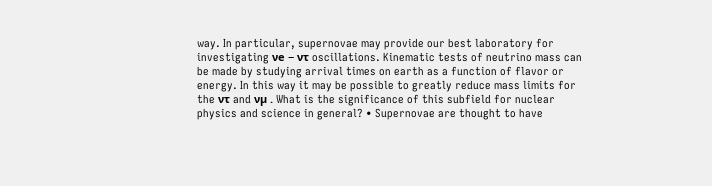way. In particular, supernovae may provide our best laboratory for investigating νe − ντ oscillations. Kinematic tests of neutrino mass can be made by studying arrival times on earth as a function of flavor or energy. In this way it may be possible to greatly reduce mass limits for the ντ and νµ . What is the significance of this subfield for nuclear physics and science in general? • Supernovae are thought to have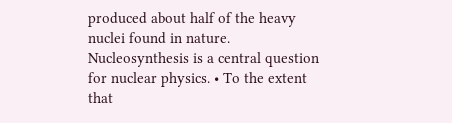produced about half of the heavy nuclei found in nature. Nucleosynthesis is a central question for nuclear physics. • To the extent that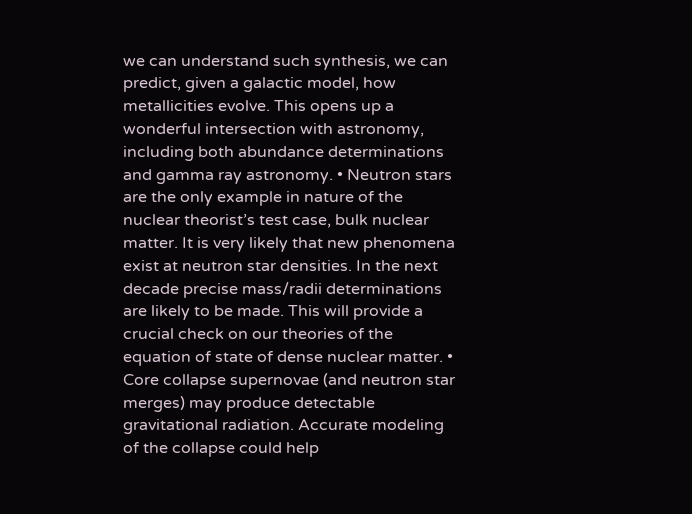we can understand such synthesis, we can predict, given a galactic model, how metallicities evolve. This opens up a wonderful intersection with astronomy, including both abundance determinations and gamma ray astronomy. • Neutron stars are the only example in nature of the nuclear theorist’s test case, bulk nuclear matter. It is very likely that new phenomena exist at neutron star densities. In the next decade precise mass/radii determinations are likely to be made. This will provide a crucial check on our theories of the equation of state of dense nuclear matter. • Core collapse supernovae (and neutron star merges) may produce detectable gravitational radiation. Accurate modeling of the collapse could help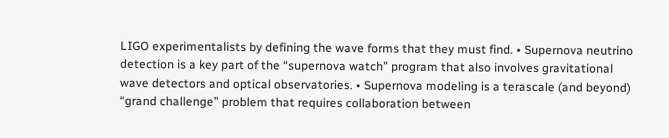LIGO experimentalists by defining the wave forms that they must find. • Supernova neutrino detection is a key part of the “supernova watch” program that also involves gravitational wave detectors and optical observatories. • Supernova modeling is a terascale (and beyond) “grand challenge” problem that requires collaboration between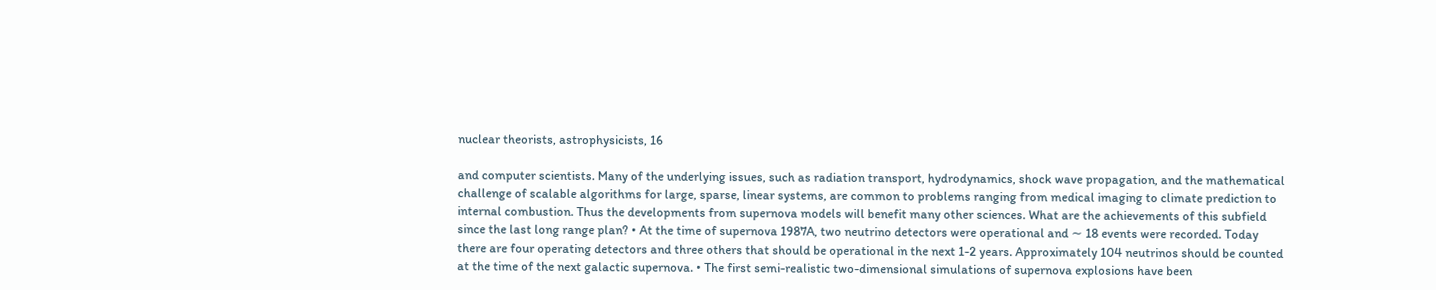nuclear theorists, astrophysicists, 16

and computer scientists. Many of the underlying issues, such as radiation transport, hydrodynamics, shock wave propagation, and the mathematical challenge of scalable algorithms for large, sparse, linear systems, are common to problems ranging from medical imaging to climate prediction to internal combustion. Thus the developments from supernova models will benefit many other sciences. What are the achievements of this subfield since the last long range plan? • At the time of supernova 1987A, two neutrino detectors were operational and ∼ 18 events were recorded. Today there are four operating detectors and three others that should be operational in the next 1-2 years. Approximately 104 neutrinos should be counted at the time of the next galactic supernova. • The first semi-realistic two-dimensional simulations of supernova explosions have been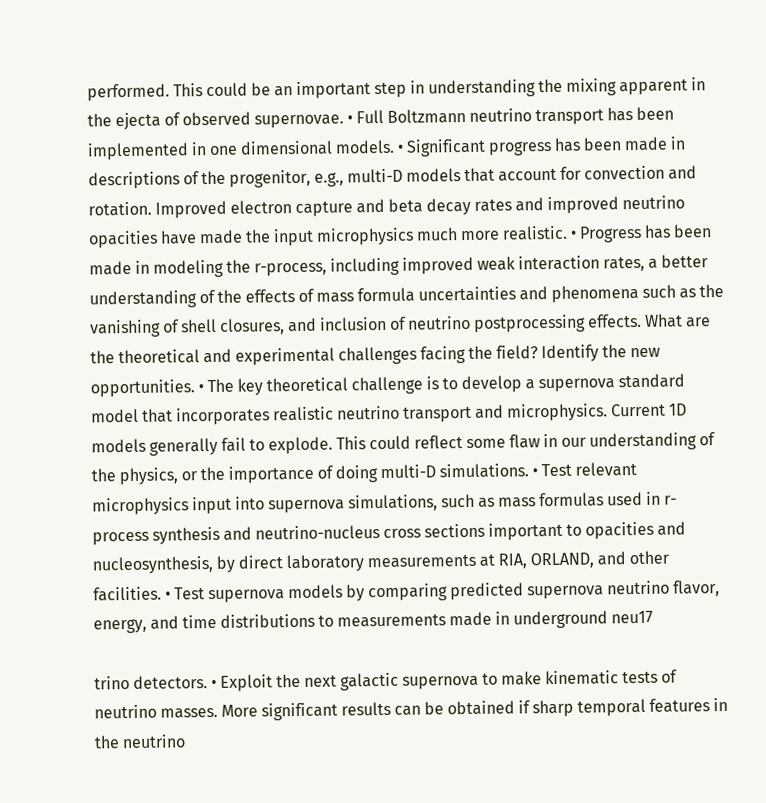performed. This could be an important step in understanding the mixing apparent in the ejecta of observed supernovae. • Full Boltzmann neutrino transport has been implemented in one dimensional models. • Significant progress has been made in descriptions of the progenitor, e.g., multi-D models that account for convection and rotation. Improved electron capture and beta decay rates and improved neutrino opacities have made the input microphysics much more realistic. • Progress has been made in modeling the r-process, including improved weak interaction rates, a better understanding of the effects of mass formula uncertainties and phenomena such as the vanishing of shell closures, and inclusion of neutrino postprocessing effects. What are the theoretical and experimental challenges facing the field? Identify the new opportunities. • The key theoretical challenge is to develop a supernova standard model that incorporates realistic neutrino transport and microphysics. Current 1D models generally fail to explode. This could reflect some flaw in our understanding of the physics, or the importance of doing multi-D simulations. • Test relevant microphysics input into supernova simulations, such as mass formulas used in r-process synthesis and neutrino-nucleus cross sections important to opacities and nucleosynthesis, by direct laboratory measurements at RIA, ORLAND, and other facilities. • Test supernova models by comparing predicted supernova neutrino flavor, energy, and time distributions to measurements made in underground neu17

trino detectors. • Exploit the next galactic supernova to make kinematic tests of neutrino masses. More significant results can be obtained if sharp temporal features in the neutrino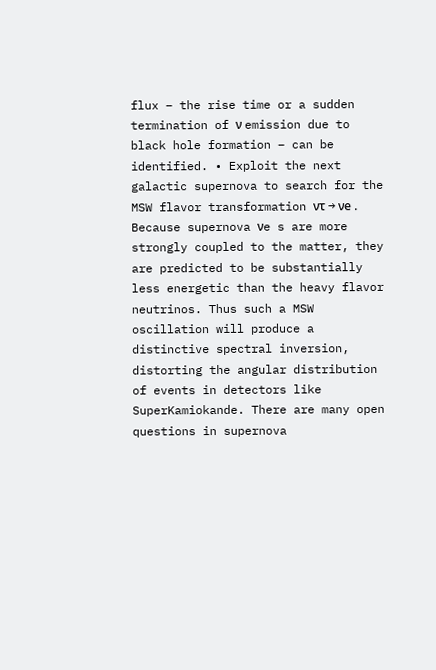flux – the rise time or a sudden termination of ν emission due to black hole formation – can be identified. • Exploit the next galactic supernova to search for the MSW flavor transformation ντ → νe . Because supernova νe s are more strongly coupled to the matter, they are predicted to be substantially less energetic than the heavy flavor neutrinos. Thus such a MSW oscillation will produce a distinctive spectral inversion, distorting the angular distribution of events in detectors like SuperKamiokande. There are many open questions in supernova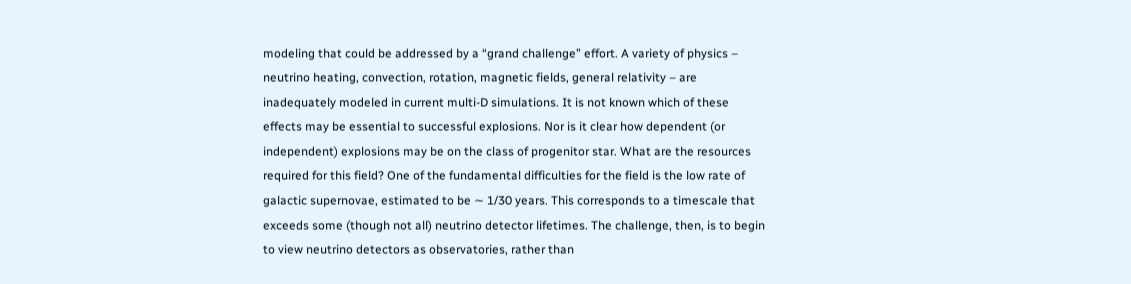modeling that could be addressed by a “grand challenge” effort. A variety of physics – neutrino heating, convection, rotation, magnetic fields, general relativity – are inadequately modeled in current multi-D simulations. It is not known which of these effects may be essential to successful explosions. Nor is it clear how dependent (or independent) explosions may be on the class of progenitor star. What are the resources required for this field? One of the fundamental difficulties for the field is the low rate of galactic supernovae, estimated to be ∼ 1/30 years. This corresponds to a timescale that exceeds some (though not all) neutrino detector lifetimes. The challenge, then, is to begin to view neutrino detectors as observatories, rather than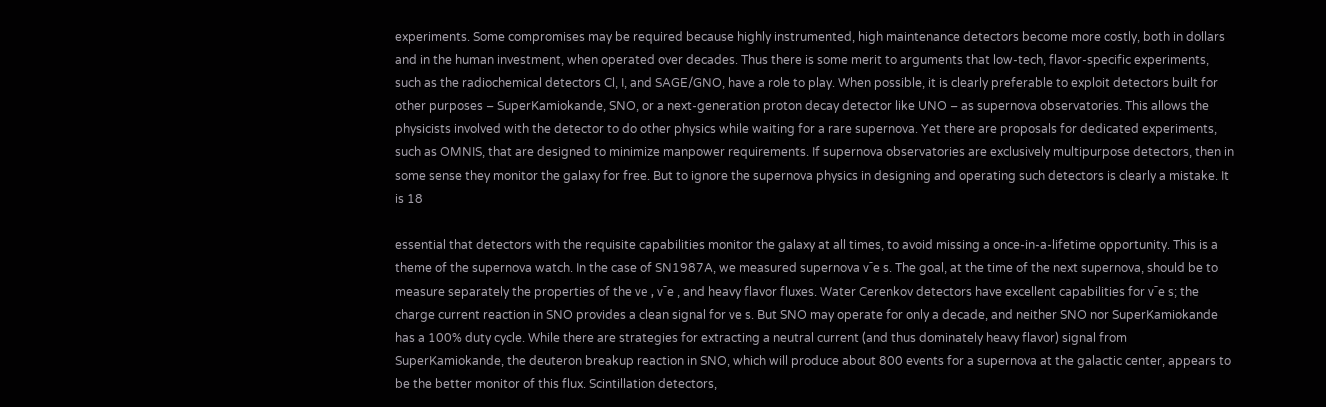experiments. Some compromises may be required because highly instrumented, high maintenance detectors become more costly, both in dollars and in the human investment, when operated over decades. Thus there is some merit to arguments that low-tech, flavor-specific experiments, such as the radiochemical detectors Cl, I, and SAGE/GNO, have a role to play. When possible, it is clearly preferable to exploit detectors built for other purposes – SuperKamiokande, SNO, or a next-generation proton decay detector like UNO – as supernova observatories. This allows the physicists involved with the detector to do other physics while waiting for a rare supernova. Yet there are proposals for dedicated experiments, such as OMNIS, that are designed to minimize manpower requirements. If supernova observatories are exclusively multipurpose detectors, then in some sense they monitor the galaxy for free. But to ignore the supernova physics in designing and operating such detectors is clearly a mistake. It is 18

essential that detectors with the requisite capabilities monitor the galaxy at all times, to avoid missing a once-in-a-lifetime opportunity. This is a theme of the supernova watch. In the case of SN1987A, we measured supernova ν¯e s. The goal, at the time of the next supernova, should be to measure separately the properties of the νe , ν¯e , and heavy flavor fluxes. Water Cerenkov detectors have excellent capabilities for ν¯e s; the charge current reaction in SNO provides a clean signal for νe s. But SNO may operate for only a decade, and neither SNO nor SuperKamiokande has a 100% duty cycle. While there are strategies for extracting a neutral current (and thus dominately heavy flavor) signal from SuperKamiokande, the deuteron breakup reaction in SNO, which will produce about 800 events for a supernova at the galactic center, appears to be the better monitor of this flux. Scintillation detectors,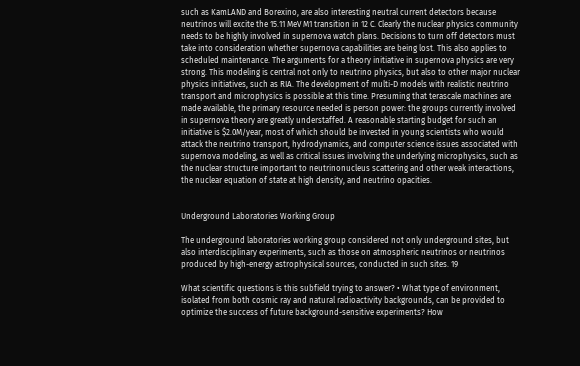such as KamLAND and Borexino, are also interesting neutral current detectors because neutrinos will excite the 15.11 MeV M1 transition in 12 C. Clearly the nuclear physics community needs to be highly involved in supernova watch plans. Decisions to turn off detectors must take into consideration whether supernova capabilities are being lost. This also applies to scheduled maintenance. The arguments for a theory initiative in supernova physics are very strong. This modeling is central not only to neutrino physics, but also to other major nuclear physics initiatives, such as RIA. The development of multi-D models with realistic neutrino transport and microphysics is possible at this time. Presuming that terascale machines are made available, the primary resource needed is person power: the groups currently involved in supernova theory are greatly understaffed. A reasonable starting budget for such an initiative is $2.0M/year, most of which should be invested in young scientists who would attack the neutrino transport, hydrodynamics, and computer science issues associated with supernova modeling, as well as critical issues involving the underlying microphysics, such as the nuclear structure important to neutrinonucleus scattering and other weak interactions, the nuclear equation of state at high density, and neutrino opacities.


Underground Laboratories Working Group

The underground laboratories working group considered not only underground sites, but also interdisciplinary experiments, such as those on atmospheric neutrinos or neutrinos produced by high-energy astrophysical sources, conducted in such sites. 19

What scientific questions is this subfield trying to answer? • What type of environment, isolated from both cosmic ray and natural radioactivity backgrounds, can be provided to optimize the success of future background-sensitive experiments? How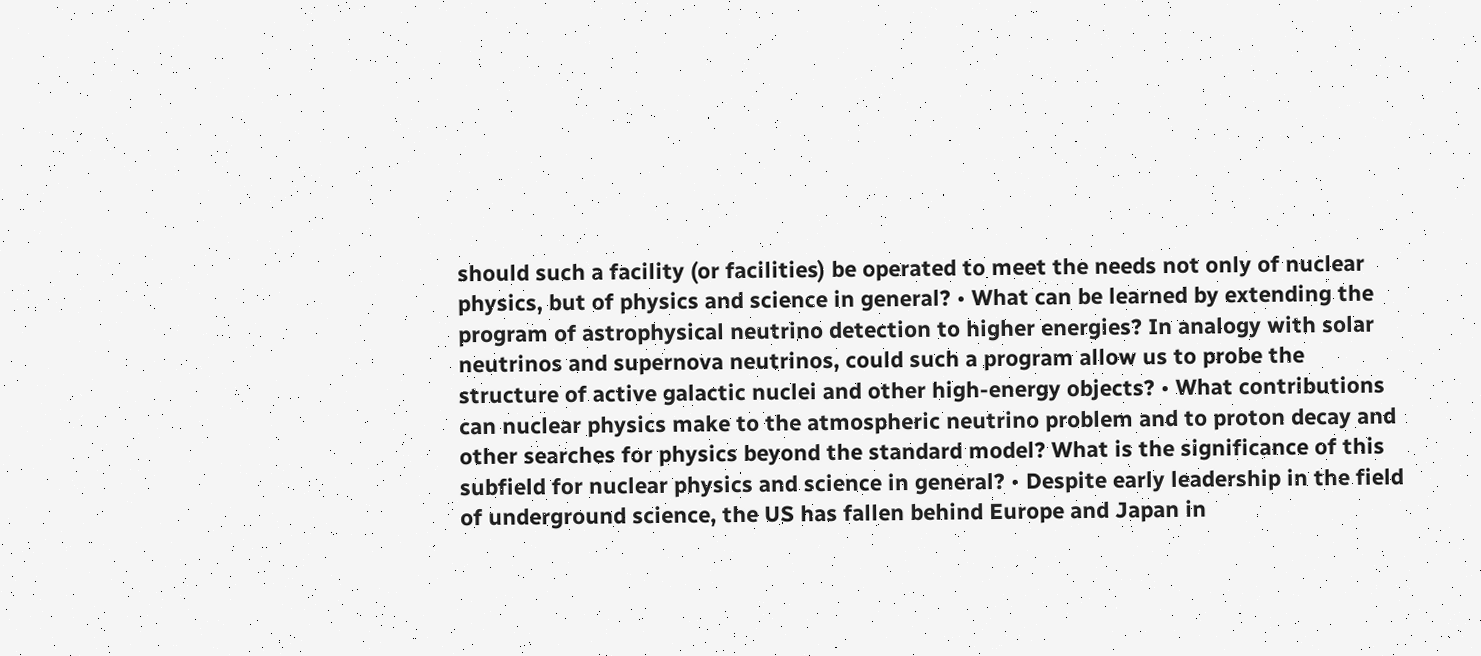should such a facility (or facilities) be operated to meet the needs not only of nuclear physics, but of physics and science in general? • What can be learned by extending the program of astrophysical neutrino detection to higher energies? In analogy with solar neutrinos and supernova neutrinos, could such a program allow us to probe the structure of active galactic nuclei and other high-energy objects? • What contributions can nuclear physics make to the atmospheric neutrino problem and to proton decay and other searches for physics beyond the standard model? What is the significance of this subfield for nuclear physics and science in general? • Despite early leadership in the field of underground science, the US has fallen behind Europe and Japan in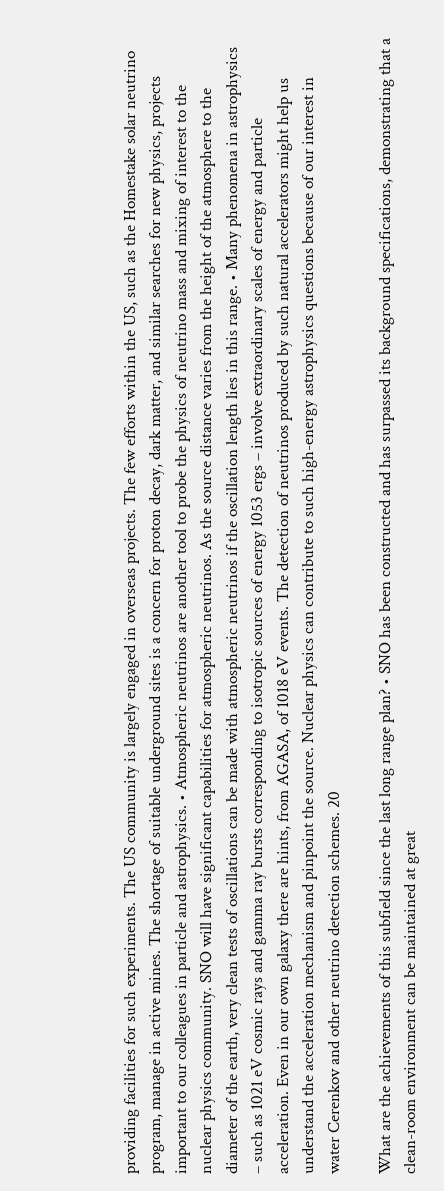providing facilities for such experiments. The US community is largely engaged in overseas projects. The few efforts within the US, such as the Homestake solar neutrino program, manage in active mines. The shortage of suitable underground sites is a concern for proton decay, dark matter, and similar searches for new physics, projects important to our colleagues in particle and astrophysics. • Atmospheric neutrinos are another tool to probe the physics of neutrino mass and mixing of interest to the nuclear physics community. SNO will have significant capabilities for atmospheric neutrinos. As the source distance varies from the height of the atmosphere to the diameter of the earth, very clean tests of oscillations can be made with atmospheric neutrinos if the oscillation length lies in this range. • Many phenomena in astrophysics – such as 1021 eV cosmic rays and gamma ray bursts corresponding to isotropic sources of energy 1053 ergs – involve extraordinary scales of energy and particle acceleration. Even in our own galaxy there are hints, from AGASA, of 1018 eV events. The detection of neutrinos produced by such natural accelerators might help us understand the acceleration mechanism and pinpoint the source. Nuclear physics can contribute to such high-energy astrophysics questions because of our interest in water Cerenkov and other neutrino detection schemes. 20

What are the achievements of this subfield since the last long range plan? • SNO has been constructed and has surpassed its background specifications, demonstrating that a clean-room environment can be maintained at great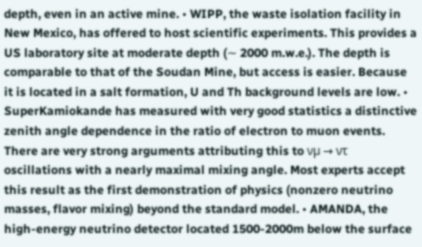depth, even in an active mine. • WIPP, the waste isolation facility in New Mexico, has offered to host scientific experiments. This provides a US laboratory site at moderate depth (∼ 2000 m.w.e.). The depth is comparable to that of the Soudan Mine, but access is easier. Because it is located in a salt formation, U and Th background levels are low. • SuperKamiokande has measured with very good statistics a distinctive zenith angle dependence in the ratio of electron to muon events. There are very strong arguments attributing this to νµ → ντ oscillations with a nearly maximal mixing angle. Most experts accept this result as the first demonstration of physics (nonzero neutrino masses, flavor mixing) beyond the standard model. • AMANDA, the high-energy neutrino detector located 1500-2000m below the surface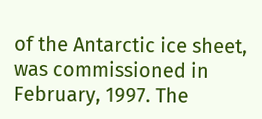of the Antarctic ice sheet, was commissioned in February, 1997. The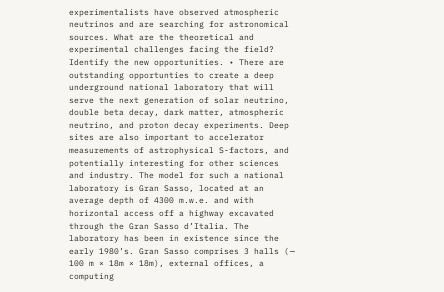experimentalists have observed atmospheric neutrinos and are searching for astronomical sources. What are the theoretical and experimental challenges facing the field? Identify the new opportunities. • There are outstanding opportunties to create a deep underground national laboratory that will serve the next generation of solar neutrino, double beta decay, dark matter, atmospheric neutrino, and proton decay experiments. Deep sites are also important to accelerator measurements of astrophysical S-factors, and potentially interesting for other sciences and industry. The model for such a national laboratory is Gran Sasso, located at an average depth of 4300 m.w.e. and with horizontal access off a highway excavated through the Gran Sasso d’Italia. The laboratory has been in existence since the early 1980’s. Gran Sasso comprises 3 halls (∼ 100 m × 18m × 18m), external offices, a computing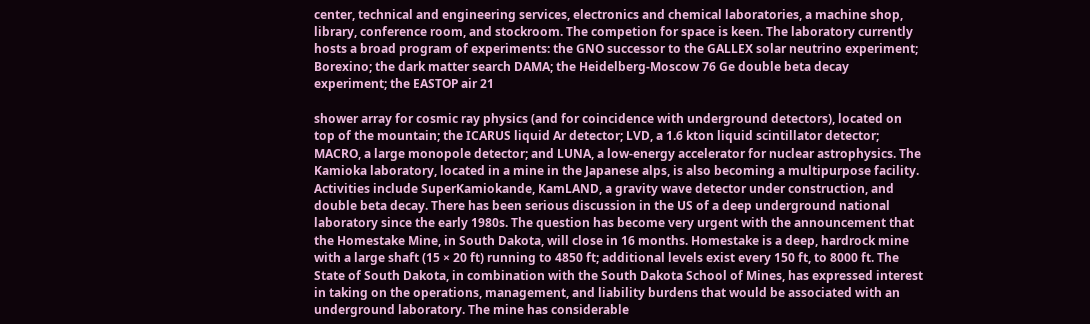center, technical and engineering services, electronics and chemical laboratories, a machine shop, library, conference room, and stockroom. The competion for space is keen. The laboratory currently hosts a broad program of experiments: the GNO successor to the GALLEX solar neutrino experiment; Borexino; the dark matter search DAMA; the Heidelberg-Moscow 76 Ge double beta decay experiment; the EASTOP air 21

shower array for cosmic ray physics (and for coincidence with underground detectors), located on top of the mountain; the ICARUS liquid Ar detector; LVD, a 1.6 kton liquid scintillator detector; MACRO, a large monopole detector; and LUNA, a low-energy accelerator for nuclear astrophysics. The Kamioka laboratory, located in a mine in the Japanese alps, is also becoming a multipurpose facility. Activities include SuperKamiokande, KamLAND, a gravity wave detector under construction, and double beta decay. There has been serious discussion in the US of a deep underground national laboratory since the early 1980s. The question has become very urgent with the announcement that the Homestake Mine, in South Dakota, will close in 16 months. Homestake is a deep, hardrock mine with a large shaft (15 × 20 ft) running to 4850 ft; additional levels exist every 150 ft, to 8000 ft. The State of South Dakota, in combination with the South Dakota School of Mines, has expressed interest in taking on the operations, management, and liability burdens that would be associated with an underground laboratory. The mine has considerable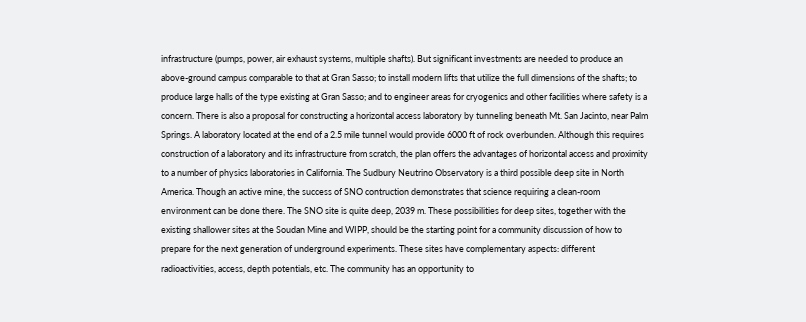infrastructure (pumps, power, air exhaust systems, multiple shafts). But significant investments are needed to produce an above-ground campus comparable to that at Gran Sasso; to install modern lifts that utilize the full dimensions of the shafts; to produce large halls of the type existing at Gran Sasso; and to engineer areas for cryogenics and other facilities where safety is a concern. There is also a proposal for constructing a horizontal access laboratory by tunneling beneath Mt. San Jacinto, near Palm Springs. A laboratory located at the end of a 2.5 mile tunnel would provide 6000 ft of rock overbunden. Although this requires construction of a laboratory and its infrastructure from scratch, the plan offers the advantages of horizontal access and proximity to a number of physics laboratories in California. The Sudbury Neutrino Observatory is a third possible deep site in North America. Though an active mine, the success of SNO contruction demonstrates that science requiring a clean-room environment can be done there. The SNO site is quite deep, 2039 m. These possibilities for deep sites, together with the existing shallower sites at the Soudan Mine and WIPP, should be the starting point for a community discussion of how to prepare for the next generation of underground experiments. These sites have complementary aspects: different radioactivities, access, depth potentials, etc. The community has an opportunity to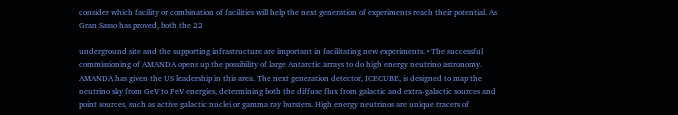consider which facility or combination of facilities will help the next generation of experiments reach their potential. As Gran Sasso has proved, both the 22

underground site and the supporting infrastructure are important in facilitating new experiments. • The successful commissioning of AMANDA opens up the possibility of large Antarctic arrays to do high energy neutrino astronomy. AMANDA has given the US leadership in this area. The next generation detector, ICECUBE, is designed to map the neutrino sky from GeV to PeV energies, determining both the diffuse flux from galactic and extra-galactic sources and point sources, such as active galactic nuclei or gamma ray bursters. High energy neutrinos are unique tracers of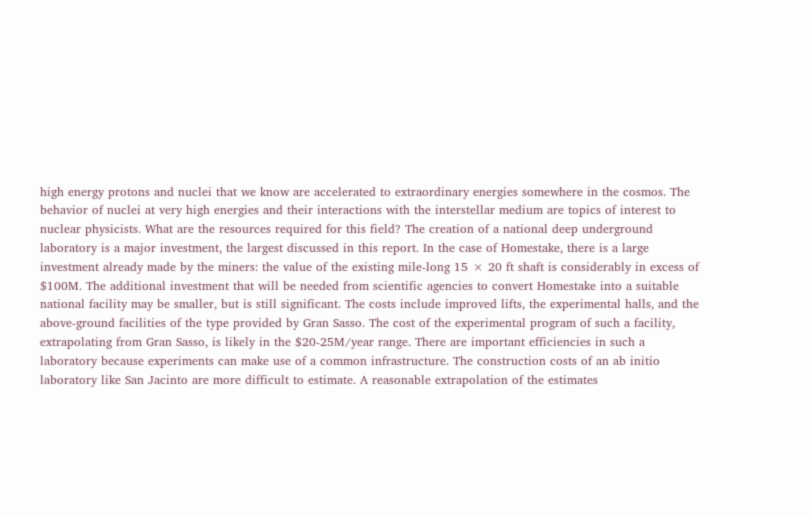high energy protons and nuclei that we know are accelerated to extraordinary energies somewhere in the cosmos. The behavior of nuclei at very high energies and their interactions with the interstellar medium are topics of interest to nuclear physicists. What are the resources required for this field? The creation of a national deep underground laboratory is a major investment, the largest discussed in this report. In the case of Homestake, there is a large investment already made by the miners: the value of the existing mile-long 15 × 20 ft shaft is considerably in excess of $100M. The additional investment that will be needed from scientific agencies to convert Homestake into a suitable national facility may be smaller, but is still significant. The costs include improved lifts, the experimental halls, and the above-ground facilities of the type provided by Gran Sasso. The cost of the experimental program of such a facility, extrapolating from Gran Sasso, is likely in the $20-25M/year range. There are important efficiencies in such a laboratory because experiments can make use of a common infrastructure. The construction costs of an ab initio laboratory like San Jacinto are more difficult to estimate. A reasonable extrapolation of the estimates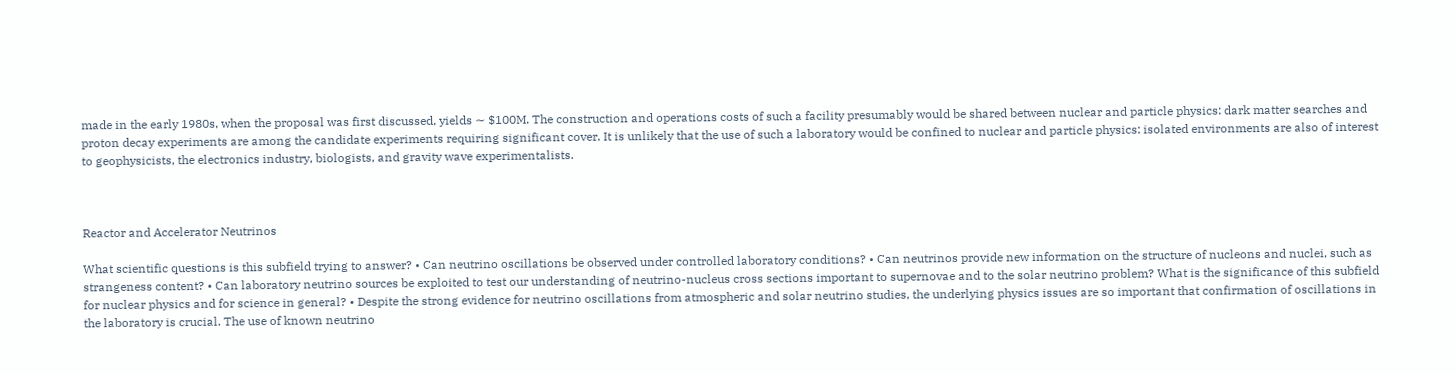made in the early 1980s, when the proposal was first discussed, yields ∼ $100M. The construction and operations costs of such a facility presumably would be shared between nuclear and particle physics: dark matter searches and proton decay experiments are among the candidate experiments requiring significant cover. It is unlikely that the use of such a laboratory would be confined to nuclear and particle physics: isolated environments are also of interest to geophysicists, the electronics industry, biologists, and gravity wave experimentalists.



Reactor and Accelerator Neutrinos

What scientific questions is this subfield trying to answer? • Can neutrino oscillations be observed under controlled laboratory conditions? • Can neutrinos provide new information on the structure of nucleons and nuclei, such as strangeness content? • Can laboratory neutrino sources be exploited to test our understanding of neutrino-nucleus cross sections important to supernovae and to the solar neutrino problem? What is the significance of this subfield for nuclear physics and for science in general? • Despite the strong evidence for neutrino oscillations from atmospheric and solar neutrino studies, the underlying physics issues are so important that confirmation of oscillations in the laboratory is crucial. The use of known neutrino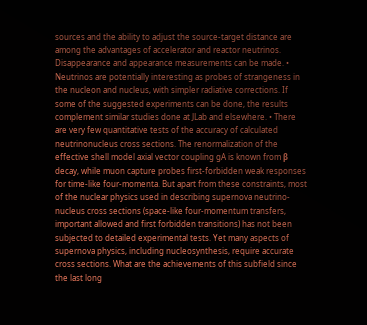sources and the ability to adjust the source-target distance are among the advantages of accelerator and reactor neutrinos. Disappearance and appearance measurements can be made. • Neutrinos are potentially interesting as probes of strangeness in the nucleon and nucleus, with simpler radiative corrections. If some of the suggested experiments can be done, the results complement similar studies done at JLab and elsewhere. • There are very few quantitative tests of the accuracy of calculated neutrinonucleus cross sections. The renormalization of the effective shell model axial vector coupling gA is known from β decay, while muon capture probes first-forbidden weak responses for time-like four-momenta. But apart from these constraints, most of the nuclear physics used in describing supernova neutrino-nucleus cross sections (space-like four-momentum transfers, important allowed and first forbidden transitions) has not been subjected to detailed experimental tests. Yet many aspects of supernova physics, including nucleosynthesis, require accurate cross sections. What are the achievements of this subfield since the last long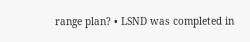range plan? • LSND was completed in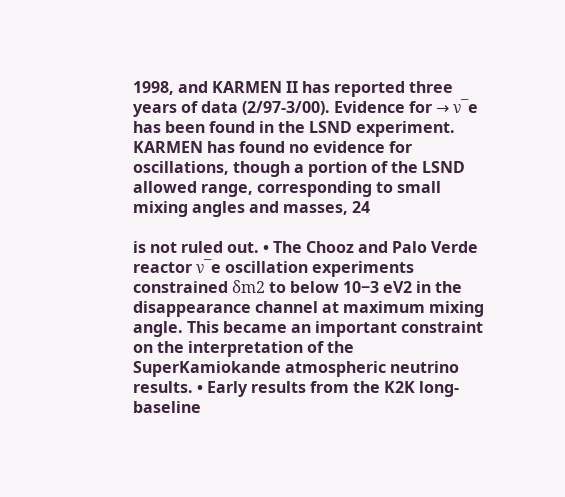1998, and KARMEN II has reported three years of data (2/97-3/00). Evidence for → ν¯e has been found in the LSND experiment. KARMEN has found no evidence for oscillations, though a portion of the LSND allowed range, corresponding to small mixing angles and masses, 24

is not ruled out. • The Chooz and Palo Verde reactor ν¯e oscillation experiments constrained δm2 to below 10−3 eV2 in the disappearance channel at maximum mixing angle. This became an important constraint on the interpretation of the SuperKamiokande atmospheric neutrino results. • Early results from the K2K long-baseline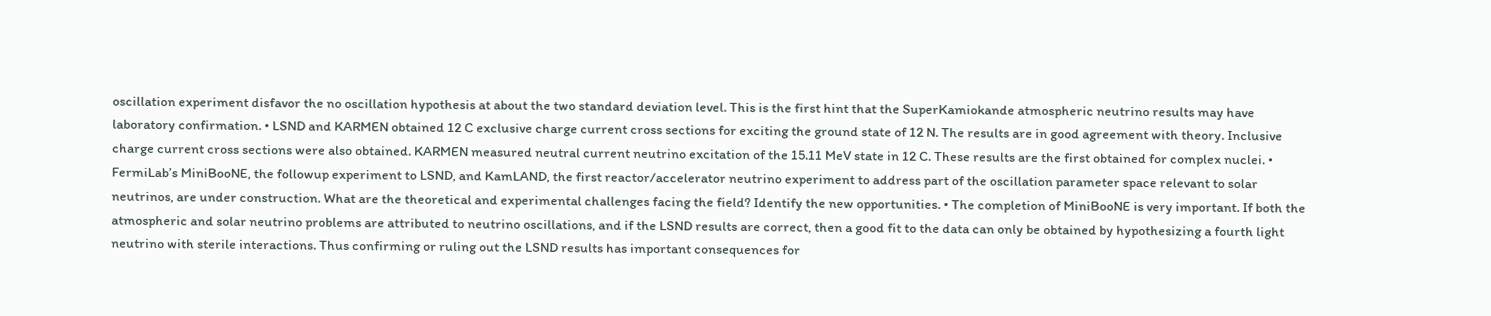oscillation experiment disfavor the no oscillation hypothesis at about the two standard deviation level. This is the first hint that the SuperKamiokande atmospheric neutrino results may have laboratory confirmation. • LSND and KARMEN obtained 12 C exclusive charge current cross sections for exciting the ground state of 12 N. The results are in good agreement with theory. Inclusive charge current cross sections were also obtained. KARMEN measured neutral current neutrino excitation of the 15.11 MeV state in 12 C. These results are the first obtained for complex nuclei. • FermiLab’s MiniBooNE, the followup experiment to LSND, and KamLAND, the first reactor/accelerator neutrino experiment to address part of the oscillation parameter space relevant to solar neutrinos, are under construction. What are the theoretical and experimental challenges facing the field? Identify the new opportunities. • The completion of MiniBooNE is very important. If both the atmospheric and solar neutrino problems are attributed to neutrino oscillations, and if the LSND results are correct, then a good fit to the data can only be obtained by hypothesizing a fourth light neutrino with sterile interactions. Thus confirming or ruling out the LSND results has important consequences for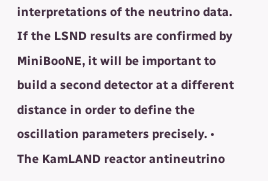interpretations of the neutrino data. If the LSND results are confirmed by MiniBooNE, it will be important to build a second detector at a different distance in order to define the oscillation parameters precisely. • The KamLAND reactor antineutrino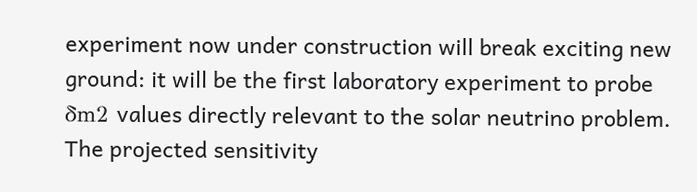experiment now under construction will break exciting new ground: it will be the first laboratory experiment to probe δm2 values directly relevant to the solar neutrino problem. The projected sensitivity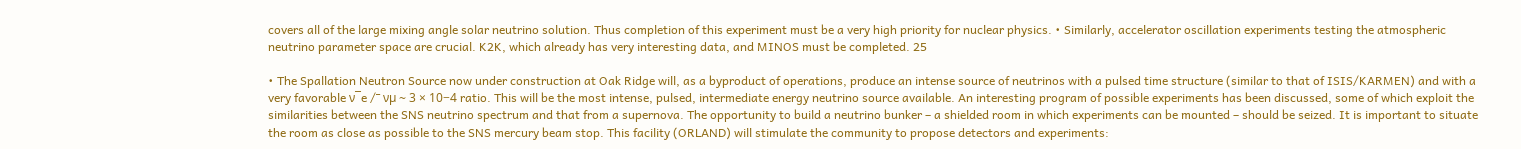covers all of the large mixing angle solar neutrino solution. Thus completion of this experiment must be a very high priority for nuclear physics. • Similarly, accelerator oscillation experiments testing the atmospheric neutrino parameter space are crucial. K2K, which already has very interesting data, and MINOS must be completed. 25

• The Spallation Neutron Source now under construction at Oak Ridge will, as a byproduct of operations, produce an intense source of neutrinos with a pulsed time structure (similar to that of ISIS/KARMEN) and with a very favorable ν¯e /¯ νµ ∼ 3 × 10−4 ratio. This will be the most intense, pulsed, intermediate energy neutrino source available. An interesting program of possible experiments has been discussed, some of which exploit the similarities between the SNS neutrino spectrum and that from a supernova. The opportunity to build a neutrino bunker – a shielded room in which experiments can be mounted – should be seized. It is important to situate the room as close as possible to the SNS mercury beam stop. This facility (ORLAND) will stimulate the community to propose detectors and experiments: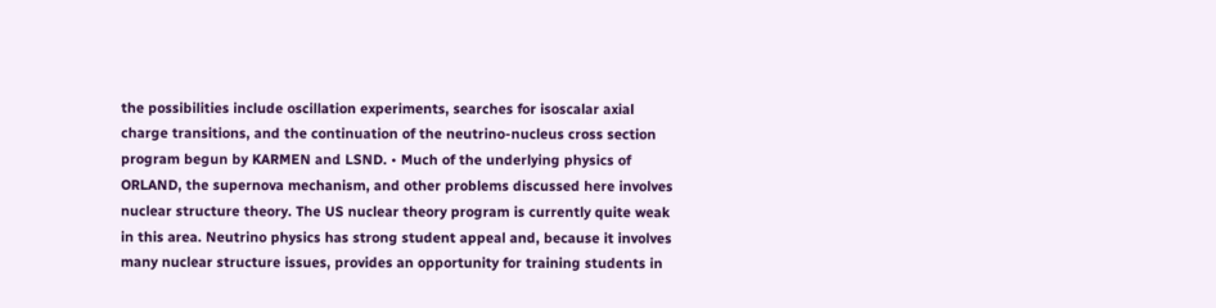the possibilities include oscillation experiments, searches for isoscalar axial charge transitions, and the continuation of the neutrino-nucleus cross section program begun by KARMEN and LSND. • Much of the underlying physics of ORLAND, the supernova mechanism, and other problems discussed here involves nuclear structure theory. The US nuclear theory program is currently quite weak in this area. Neutrino physics has strong student appeal and, because it involves many nuclear structure issues, provides an opportunity for training students in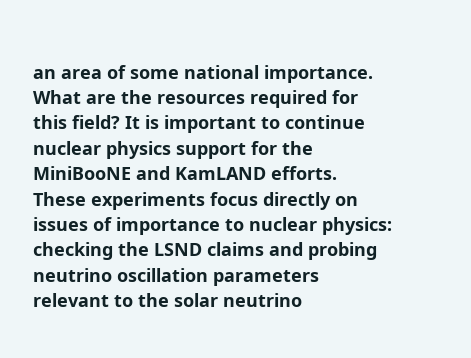an area of some national importance. What are the resources required for this field? It is important to continue nuclear physics support for the MiniBooNE and KamLAND efforts. These experiments focus directly on issues of importance to nuclear physics: checking the LSND claims and probing neutrino oscillation parameters relevant to the solar neutrino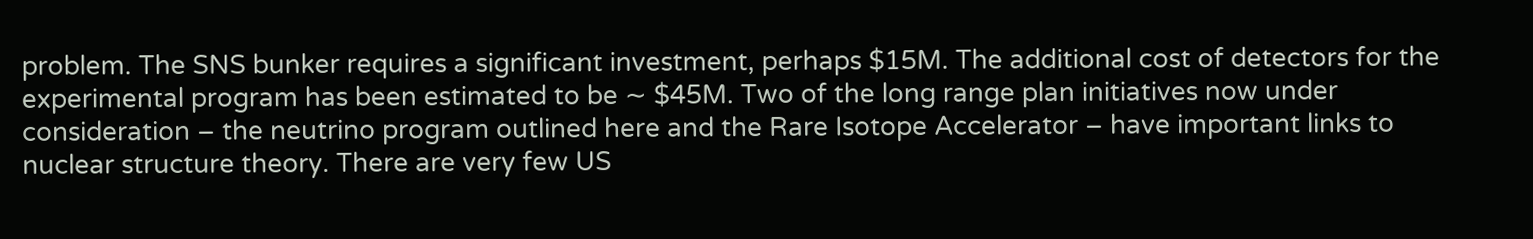problem. The SNS bunker requires a significant investment, perhaps $15M. The additional cost of detectors for the experimental program has been estimated to be ∼ $45M. Two of the long range plan initiatives now under consideration – the neutrino program outlined here and the Rare Isotope Accelerator – have important links to nuclear structure theory. There are very few US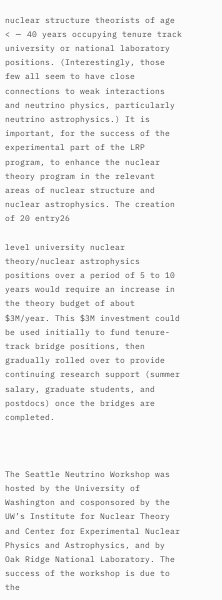nuclear structure theorists of age < ∼ 40 years occupying tenure track university or national laboratory positions. (Interestingly, those few all seem to have close connections to weak interactions and neutrino physics, particularly neutrino astrophysics.) It is important, for the success of the experimental part of the LRP program, to enhance the nuclear theory program in the relevant areas of nuclear structure and nuclear astrophysics. The creation of 20 entry26

level university nuclear theory/nuclear astrophysics positions over a period of 5 to 10 years would require an increase in the theory budget of about $3M/year. This $3M investment could be used initially to fund tenure-track bridge positions, then gradually rolled over to provide continuing research support (summer salary, graduate students, and postdocs) once the bridges are completed.



The Seattle Neutrino Workshop was hosted by the University of Washington and cosponsored by the UW’s Institute for Nuclear Theory and Center for Experimental Nuclear Physics and Astrophysics, and by Oak Ridge National Laboratory. The success of the workshop is due to the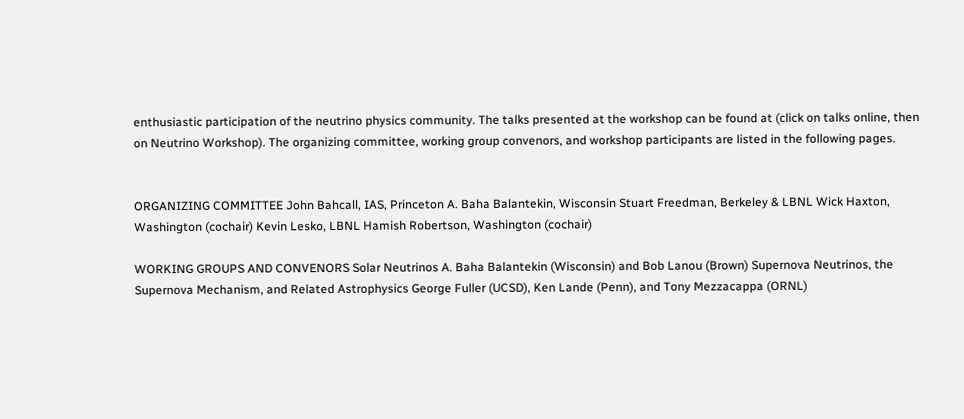enthusiastic participation of the neutrino physics community. The talks presented at the workshop can be found at (click on talks online, then on Neutrino Workshop). The organizing committee, working group convenors, and workshop participants are listed in the following pages.


ORGANIZING COMMITTEE John Bahcall, IAS, Princeton A. Baha Balantekin, Wisconsin Stuart Freedman, Berkeley & LBNL Wick Haxton, Washington (cochair) Kevin Lesko, LBNL Hamish Robertson, Washington (cochair)

WORKING GROUPS AND CONVENORS Solar Neutrinos A. Baha Balantekin (Wisconsin) and Bob Lanou (Brown) Supernova Neutrinos, the Supernova Mechanism, and Related Astrophysics George Fuller (UCSD), Ken Lande (Penn), and Tony Mezzacappa (ORNL)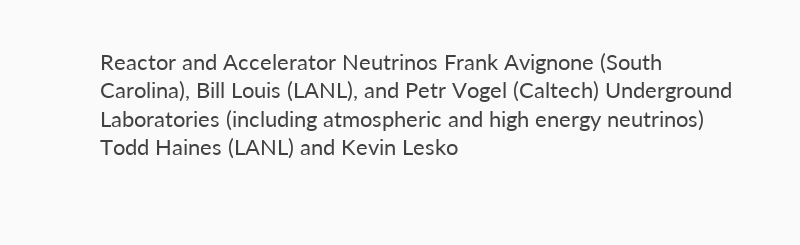Reactor and Accelerator Neutrinos Frank Avignone (South Carolina), Bill Louis (LANL), and Petr Vogel (Caltech) Underground Laboratories (including atmospheric and high energy neutrinos) Todd Haines (LANL) and Kevin Lesko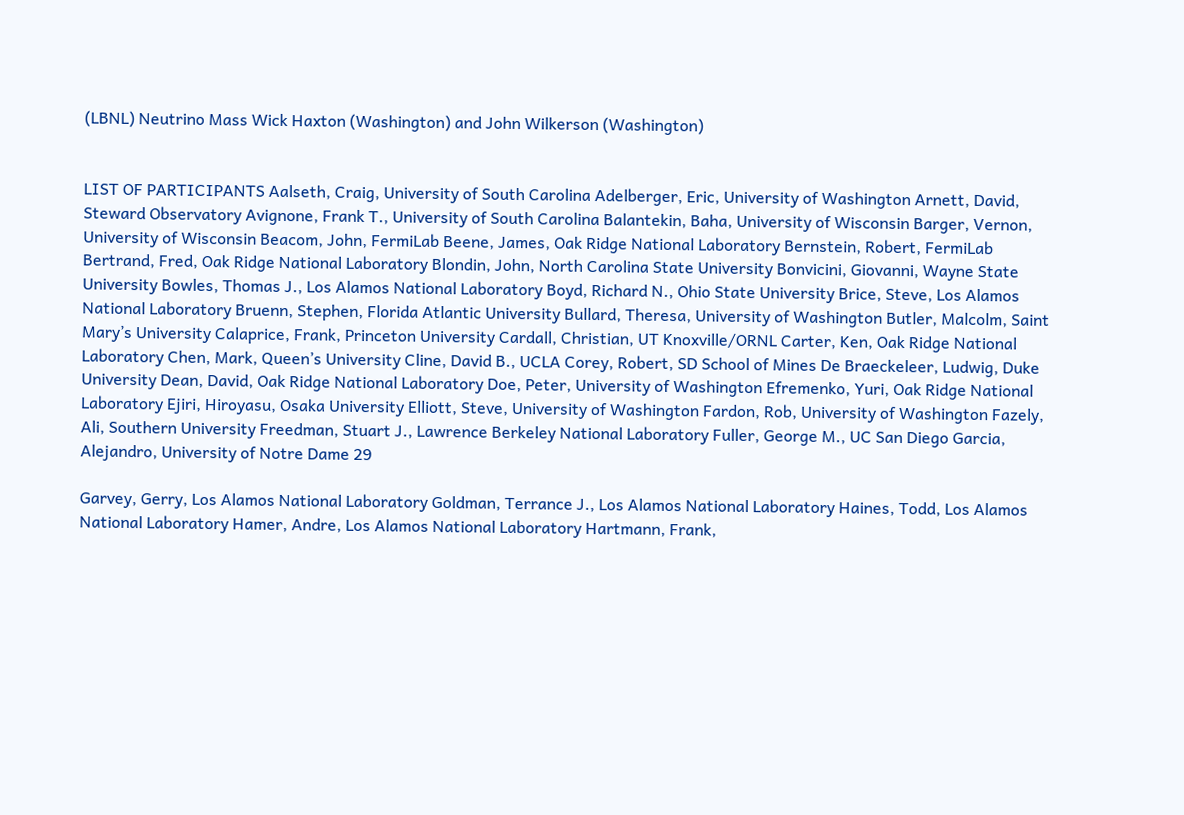(LBNL) Neutrino Mass Wick Haxton (Washington) and John Wilkerson (Washington)


LIST OF PARTICIPANTS Aalseth, Craig, University of South Carolina Adelberger, Eric, University of Washington Arnett, David, Steward Observatory Avignone, Frank T., University of South Carolina Balantekin, Baha, University of Wisconsin Barger, Vernon, University of Wisconsin Beacom, John, FermiLab Beene, James, Oak Ridge National Laboratory Bernstein, Robert, FermiLab Bertrand, Fred, Oak Ridge National Laboratory Blondin, John, North Carolina State University Bonvicini, Giovanni, Wayne State University Bowles, Thomas J., Los Alamos National Laboratory Boyd, Richard N., Ohio State University Brice, Steve, Los Alamos National Laboratory Bruenn, Stephen, Florida Atlantic University Bullard, Theresa, University of Washington Butler, Malcolm, Saint Mary’s University Calaprice, Frank, Princeton University Cardall, Christian, UT Knoxville/ORNL Carter, Ken, Oak Ridge National Laboratory Chen, Mark, Queen’s University Cline, David B., UCLA Corey, Robert, SD School of Mines De Braeckeleer, Ludwig, Duke University Dean, David, Oak Ridge National Laboratory Doe, Peter, University of Washington Efremenko, Yuri, Oak Ridge National Laboratory Ejiri, Hiroyasu, Osaka University Elliott, Steve, University of Washington Fardon, Rob, University of Washington Fazely, Ali, Southern University Freedman, Stuart J., Lawrence Berkeley National Laboratory Fuller, George M., UC San Diego Garcia, Alejandro, University of Notre Dame 29

Garvey, Gerry, Los Alamos National Laboratory Goldman, Terrance J., Los Alamos National Laboratory Haines, Todd, Los Alamos National Laboratory Hamer, Andre, Los Alamos National Laboratory Hartmann, Frank,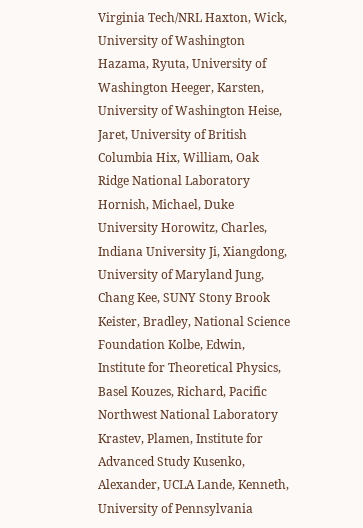Virginia Tech/NRL Haxton, Wick, University of Washington Hazama, Ryuta, University of Washington Heeger, Karsten, University of Washington Heise, Jaret, University of British Columbia Hix, William, Oak Ridge National Laboratory Hornish, Michael, Duke University Horowitz, Charles, Indiana University Ji, Xiangdong, University of Maryland Jung, Chang Kee, SUNY Stony Brook Keister, Bradley, National Science Foundation Kolbe, Edwin, Institute for Theoretical Physics, Basel Kouzes, Richard, Pacific Northwest National Laboratory Krastev, Plamen, Institute for Advanced Study Kusenko, Alexander, UCLA Lande, Kenneth, University of Pennsylvania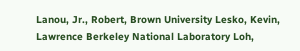Lanou, Jr., Robert, Brown University Lesko, Kevin, Lawrence Berkeley National Laboratory Loh,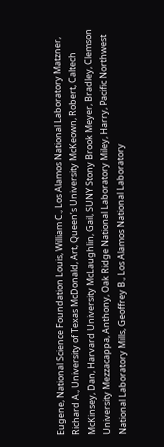Eugene, National Science Foundation Louis, William C., Los Alamos National Laboratory Matzner, Richard A., University of Texas McDonald, Art, Queen’s University McKeown, Robert, Caltech McKinsey, Dan, Harvard University McLaughlin, Gail, SUNY Stony Brook Meyer, Bradley, Clemson University Mezzacappa, Anthony, Oak Ridge National Laboratory Miley, Harry, Pacific Northwest National Laboratory Mills, Geoffrey B., Los Alamos National Laboratory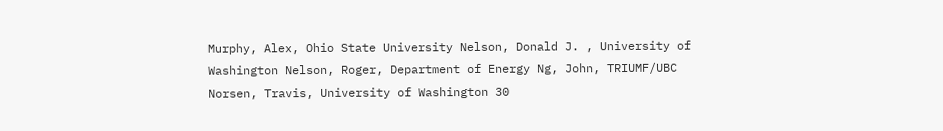Murphy, Alex, Ohio State University Nelson, Donald J. , University of Washington Nelson, Roger, Department of Energy Ng, John, TRIUMF/UBC Norsen, Travis, University of Washington 30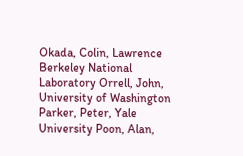Okada, Colin, Lawrence Berkeley National Laboratory Orrell, John, University of Washington Parker, Peter, Yale University Poon, Alan,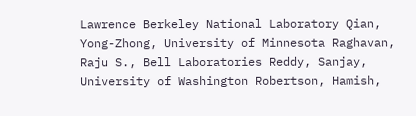Lawrence Berkeley National Laboratory Qian, Yong-Zhong, University of Minnesota Raghavan, Raju S., Bell Laboratories Reddy, Sanjay, University of Washington Robertson, Hamish,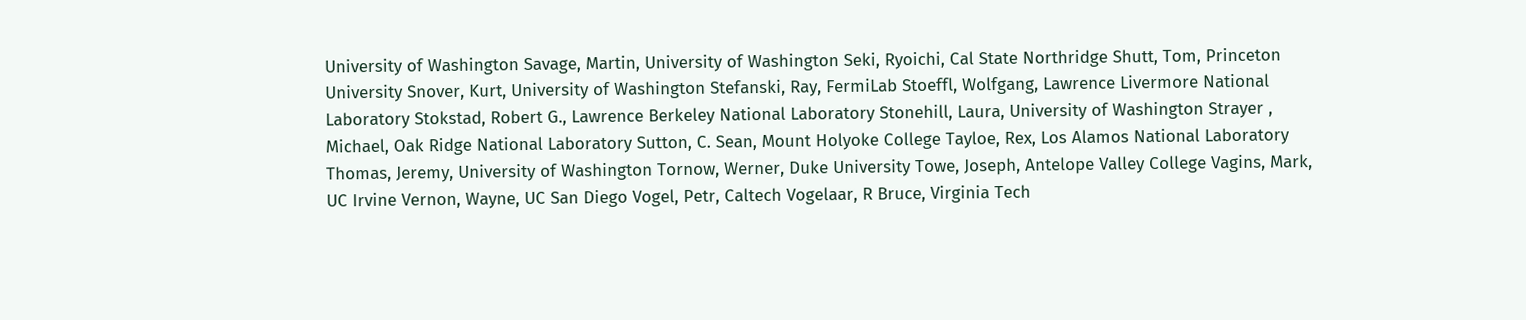University of Washington Savage, Martin, University of Washington Seki, Ryoichi, Cal State Northridge Shutt, Tom, Princeton University Snover, Kurt, University of Washington Stefanski, Ray, FermiLab Stoeffl, Wolfgang, Lawrence Livermore National Laboratory Stokstad, Robert G., Lawrence Berkeley National Laboratory Stonehill, Laura, University of Washington Strayer , Michael, Oak Ridge National Laboratory Sutton, C. Sean, Mount Holyoke College Tayloe, Rex, Los Alamos National Laboratory Thomas, Jeremy, University of Washington Tornow, Werner, Duke University Towe, Joseph, Antelope Valley College Vagins, Mark, UC Irvine Vernon, Wayne, UC San Diego Vogel, Petr, Caltech Vogelaar, R Bruce, Virginia Tech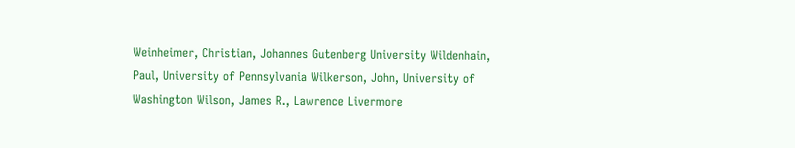Weinheimer, Christian, Johannes Gutenberg University Wildenhain, Paul, University of Pennsylvania Wilkerson, John, University of Washington Wilson, James R., Lawrence Livermore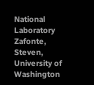National Laboratory Zafonte, Steven, University of Washington